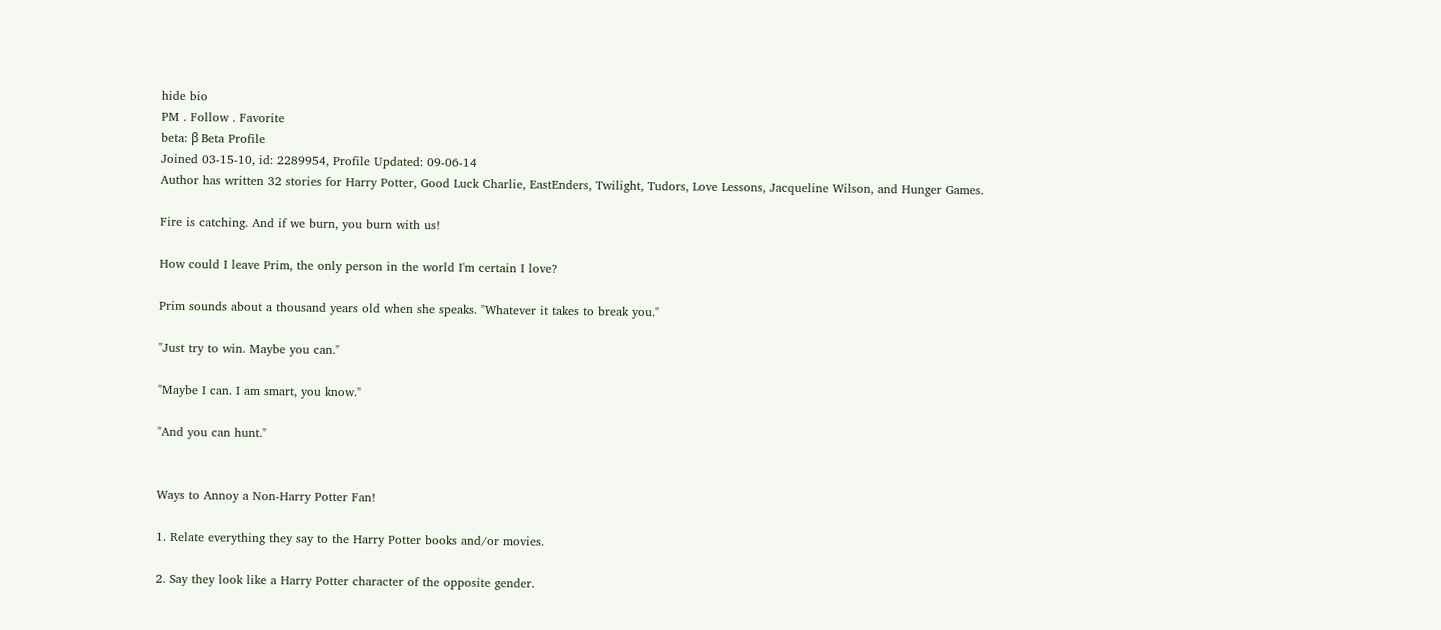hide bio
PM . Follow . Favorite
beta: β Beta Profile
Joined 03-15-10, id: 2289954, Profile Updated: 09-06-14
Author has written 32 stories for Harry Potter, Good Luck Charlie, EastEnders, Twilight, Tudors, Love Lessons, Jacqueline Wilson, and Hunger Games.

Fire is catching. And if we burn, you burn with us!

How could I leave Prim, the only person in the world I'm certain I love?

Prim sounds about a thousand years old when she speaks. "Whatever it takes to break you."

"Just try to win. Maybe you can."

"Maybe I can. I am smart, you know."

"And you can hunt."


Ways to Annoy a Non-Harry Potter Fan!

1. Relate everything they say to the Harry Potter books and/or movies.

2. Say they look like a Harry Potter character of the opposite gender.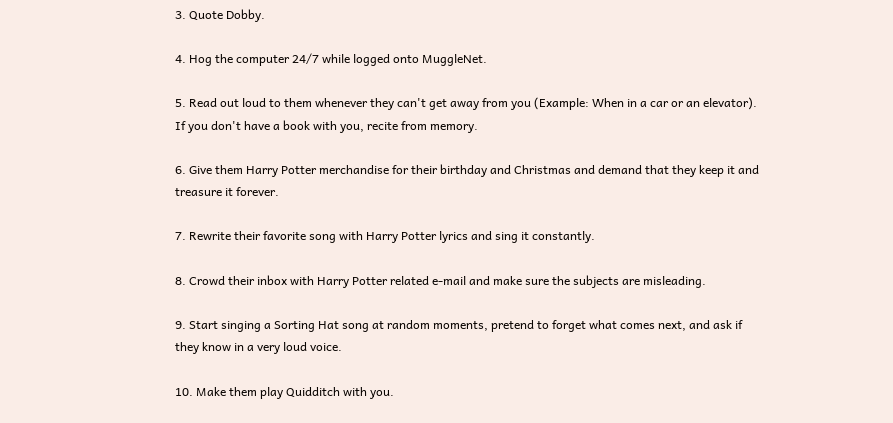3. Quote Dobby.

4. Hog the computer 24/7 while logged onto MuggleNet.

5. Read out loud to them whenever they can't get away from you (Example: When in a car or an elevator). If you don't have a book with you, recite from memory.

6. Give them Harry Potter merchandise for their birthday and Christmas and demand that they keep it and treasure it forever.

7. Rewrite their favorite song with Harry Potter lyrics and sing it constantly.

8. Crowd their inbox with Harry Potter related e-mail and make sure the subjects are misleading.

9. Start singing a Sorting Hat song at random moments, pretend to forget what comes next, and ask if they know in a very loud voice.

10. Make them play Quidditch with you.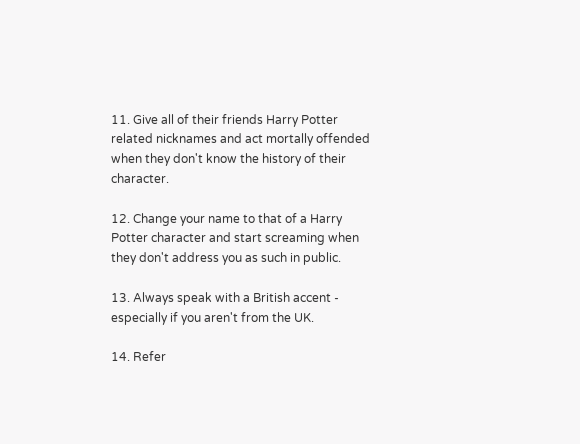11. Give all of their friends Harry Potter related nicknames and act mortally offended when they don't know the history of their character.

12. Change your name to that of a Harry Potter character and start screaming when they don't address you as such in public.

13. Always speak with a British accent - especially if you aren't from the UK.

14. Refer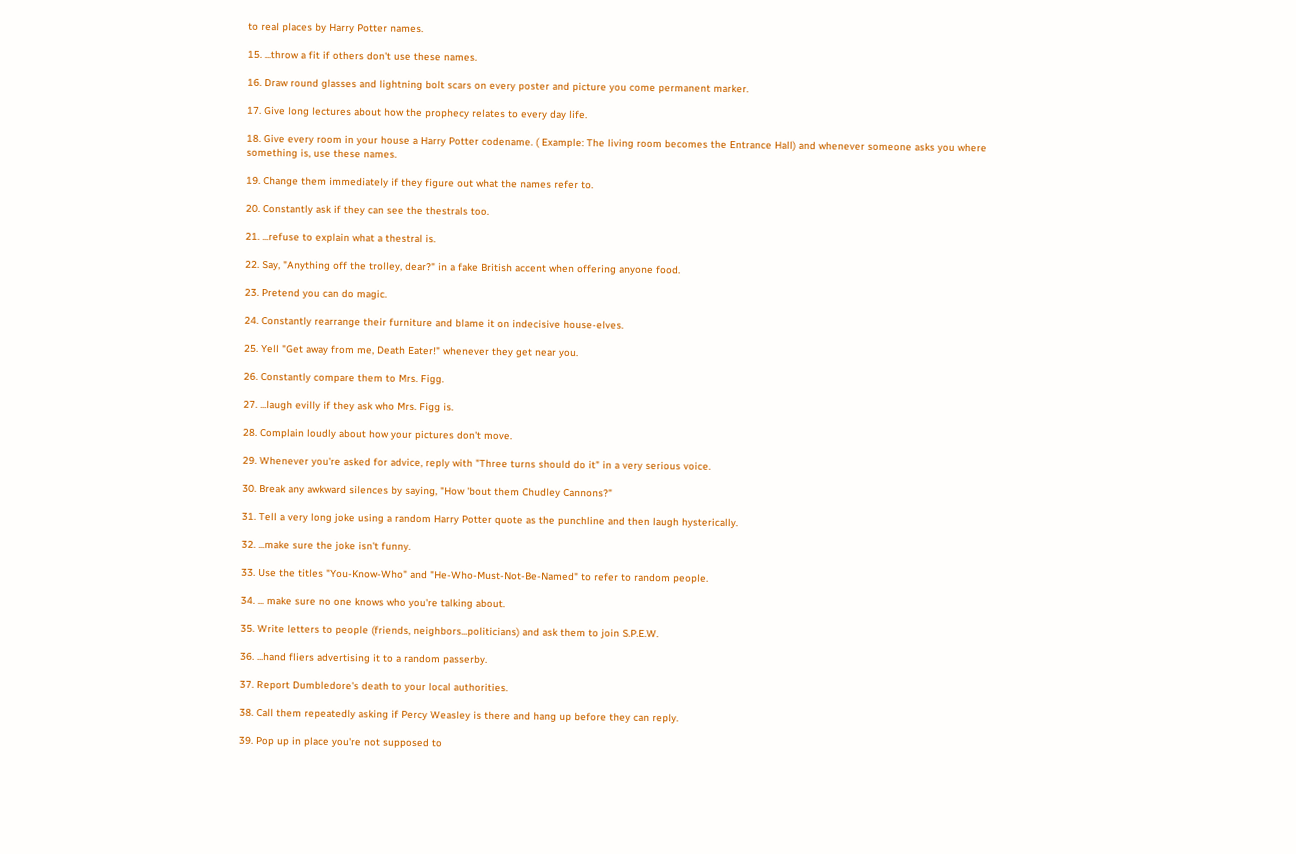to real places by Harry Potter names.

15. ...throw a fit if others don't use these names.

16. Draw round glasses and lightning bolt scars on every poster and picture you come permanent marker.

17. Give long lectures about how the prophecy relates to every day life.

18. Give every room in your house a Harry Potter codename. ( Example: The living room becomes the Entrance Hall) and whenever someone asks you where something is, use these names.

19. Change them immediately if they figure out what the names refer to.

20. Constantly ask if they can see the thestrals too.

21. ...refuse to explain what a thestral is.

22. Say, "Anything off the trolley, dear?" in a fake British accent when offering anyone food.

23. Pretend you can do magic.

24. Constantly rearrange their furniture and blame it on indecisive house-elves.

25. Yell "Get away from me, Death Eater!" whenever they get near you.

26. Constantly compare them to Mrs. Figg.

27. ...laugh evilly if they ask who Mrs. Figg is.

28. Complain loudly about how your pictures don't move.

29. Whenever you're asked for advice, reply with "Three turns should do it" in a very serious voice.

30. Break any awkward silences by saying, "How 'bout them Chudley Cannons?"

31. Tell a very long joke using a random Harry Potter quote as the punchline and then laugh hysterically.

32. ...make sure the joke isn't funny.

33. Use the titles "You-Know-Who" and "He-Who-Must-Not-Be-Named" to refer to random people.

34. ... make sure no one knows who you're talking about.

35. Write letters to people (friends, neighbors...politicians) and ask them to join S.P.E.W.

36. ...hand fliers advertising it to a random passerby.

37. Report Dumbledore's death to your local authorities.

38. Call them repeatedly asking if Percy Weasley is there and hang up before they can reply.

39. Pop up in place you're not supposed to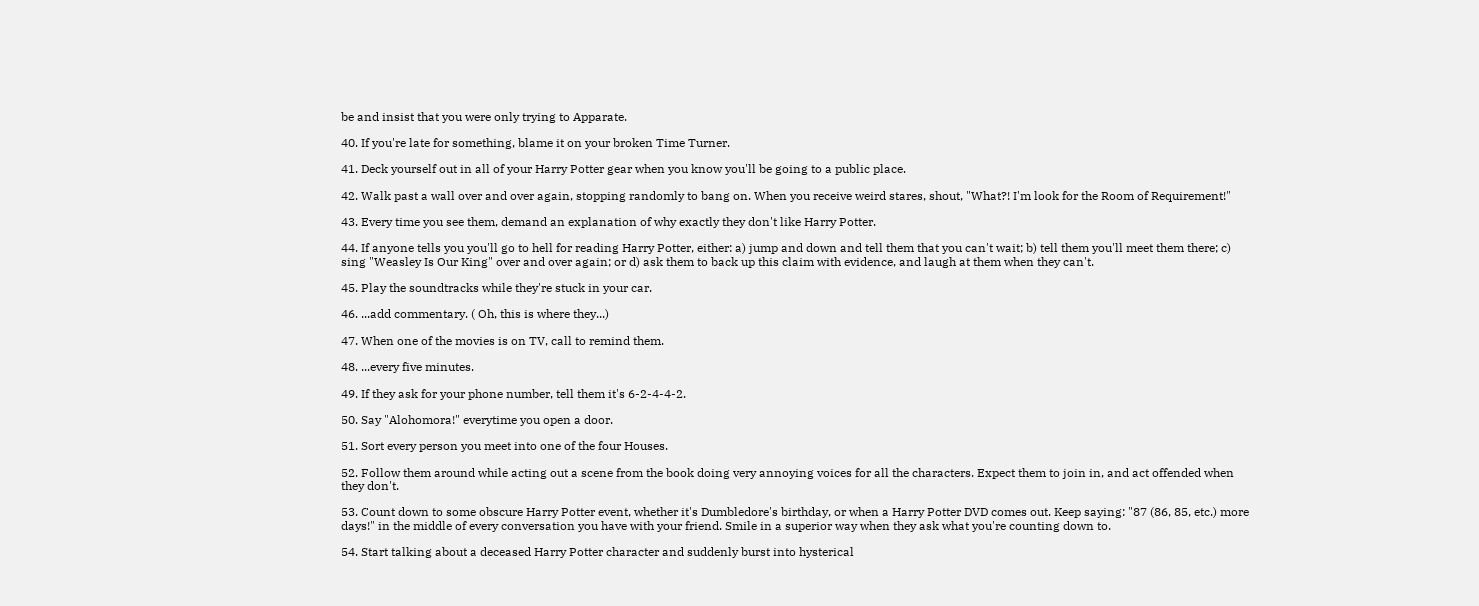be and insist that you were only trying to Apparate.

40. If you're late for something, blame it on your broken Time Turner.

41. Deck yourself out in all of your Harry Potter gear when you know you'll be going to a public place.

42. Walk past a wall over and over again, stopping randomly to bang on. When you receive weird stares, shout, "What?! I'm look for the Room of Requirement!"

43. Every time you see them, demand an explanation of why exactly they don't like Harry Potter.

44. If anyone tells you you'll go to hell for reading Harry Potter, either: a) jump and down and tell them that you can't wait; b) tell them you'll meet them there; c) sing "Weasley Is Our King" over and over again; or d) ask them to back up this claim with evidence, and laugh at them when they can't.

45. Play the soundtracks while they're stuck in your car.

46. ...add commentary. ( Oh, this is where they...)

47. When one of the movies is on TV, call to remind them.

48. ...every five minutes.

49. If they ask for your phone number, tell them it's 6-2-4-4-2.

50. Say "Alohomora!" everytime you open a door.

51. Sort every person you meet into one of the four Houses.

52. Follow them around while acting out a scene from the book doing very annoying voices for all the characters. Expect them to join in, and act offended when they don't.

53. Count down to some obscure Harry Potter event, whether it's Dumbledore's birthday, or when a Harry Potter DVD comes out. Keep saying: "87 (86, 85, etc.) more days!" in the middle of every conversation you have with your friend. Smile in a superior way when they ask what you're counting down to.

54. Start talking about a deceased Harry Potter character and suddenly burst into hysterical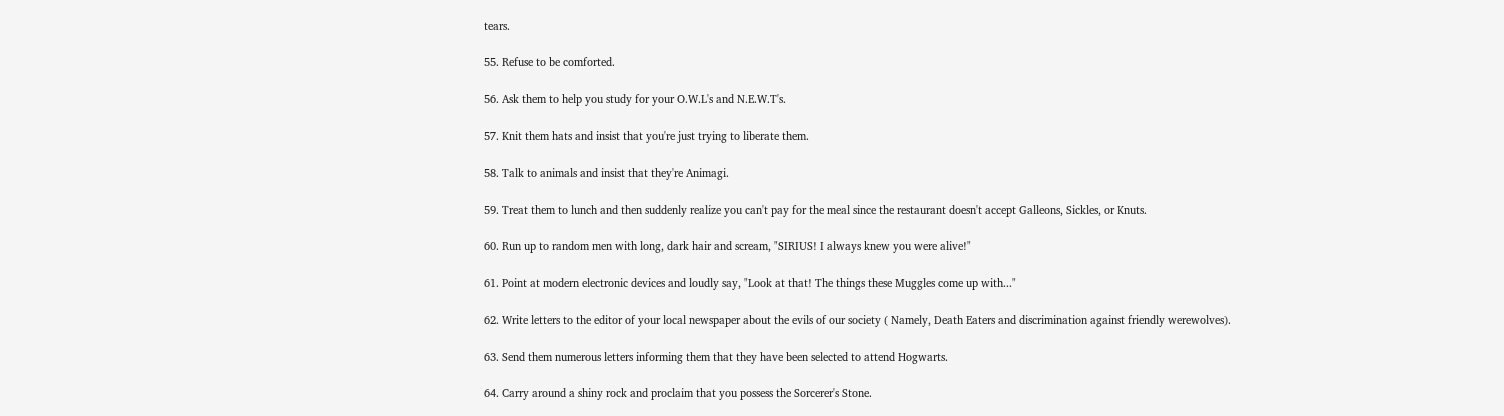tears.

55. Refuse to be comforted.

56. Ask them to help you study for your O.W.L's and N.E.W.T's.

57. Knit them hats and insist that you're just trying to liberate them.

58. Talk to animals and insist that they're Animagi.

59. Treat them to lunch and then suddenly realize you can't pay for the meal since the restaurant doesn't accept Galleons, Sickles, or Knuts.

60. Run up to random men with long, dark hair and scream, "SIRIUS! I always knew you were alive!"

61. Point at modern electronic devices and loudly say, "Look at that! The things these Muggles come up with..."

62. Write letters to the editor of your local newspaper about the evils of our society ( Namely, Death Eaters and discrimination against friendly werewolves).

63. Send them numerous letters informing them that they have been selected to attend Hogwarts.

64. Carry around a shiny rock and proclaim that you possess the Sorcerer's Stone.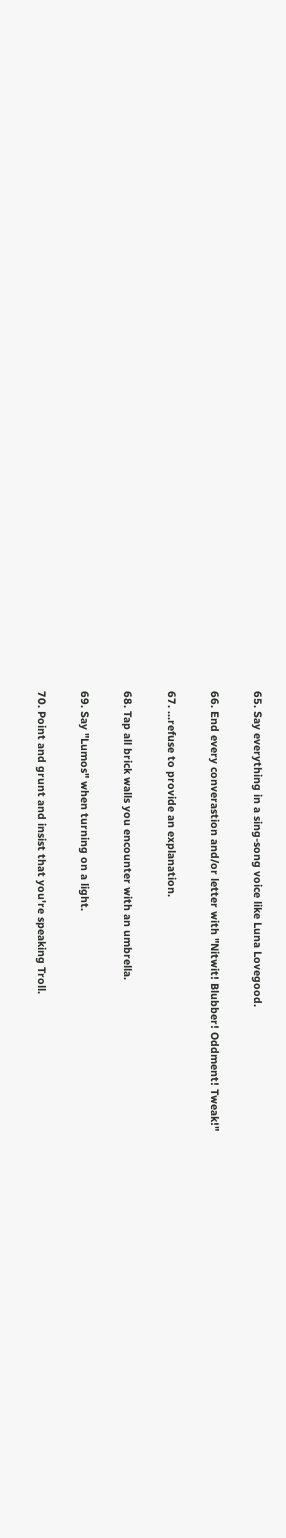65. Say everything in a sing-song voice like Luna Lovegood.

66. End every converastion and/or letter with "Nitwit! Blubber! Oddment! Tweak!"

67. ...refuse to provide an explanation.

68. Tap all brick walls you encounter with an umbrella.

69. Say "Lumos" when turning on a light.

70. Point and grunt and insist that you're speaking Troll.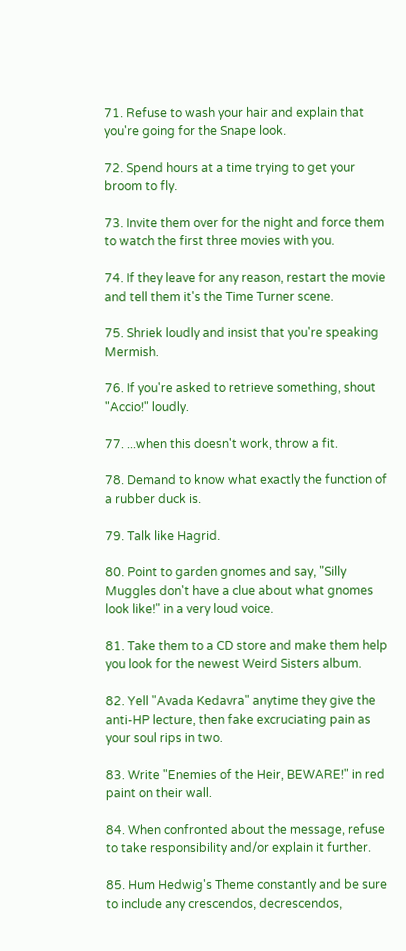71. Refuse to wash your hair and explain that you're going for the Snape look.

72. Spend hours at a time trying to get your broom to fly.

73. Invite them over for the night and force them to watch the first three movies with you.

74. If they leave for any reason, restart the movie and tell them it's the Time Turner scene.

75. Shriek loudly and insist that you're speaking Mermish.

76. If you're asked to retrieve something, shout "Accio!" loudly.

77. ...when this doesn't work, throw a fit.

78. Demand to know what exactly the function of a rubber duck is.

79. Talk like Hagrid.

80. Point to garden gnomes and say, "Silly Muggles don't have a clue about what gnomes look like!" in a very loud voice.

81. Take them to a CD store and make them help you look for the newest Weird Sisters album.

82. Yell "Avada Kedavra" anytime they give the anti-HP lecture, then fake excruciating pain as your soul rips in two.

83. Write "Enemies of the Heir, BEWARE!" in red paint on their wall.

84. When confronted about the message, refuse to take responsibility and/or explain it further.

85. Hum Hedwig's Theme constantly and be sure to include any crescendos, decrescendos,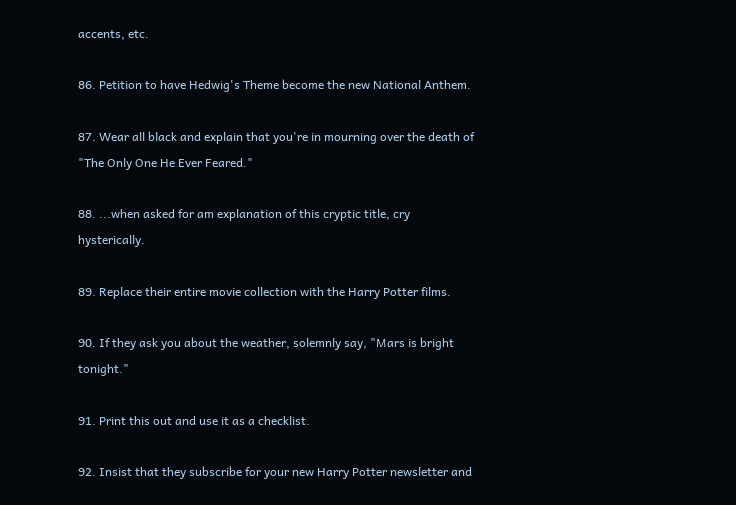accents, etc.

86. Petition to have Hedwig's Theme become the new National Anthem.

87. Wear all black and explain that you're in mourning over the death of "The Only One He Ever Feared."

88. ...when asked for am explanation of this cryptic title, cry hysterically.

89. Replace their entire movie collection with the Harry Potter films.

90. If they ask you about the weather, solemnly say, "Mars is bright tonight."

91. Print this out and use it as a checklist.

92. Insist that they subscribe for your new Harry Potter newsletter and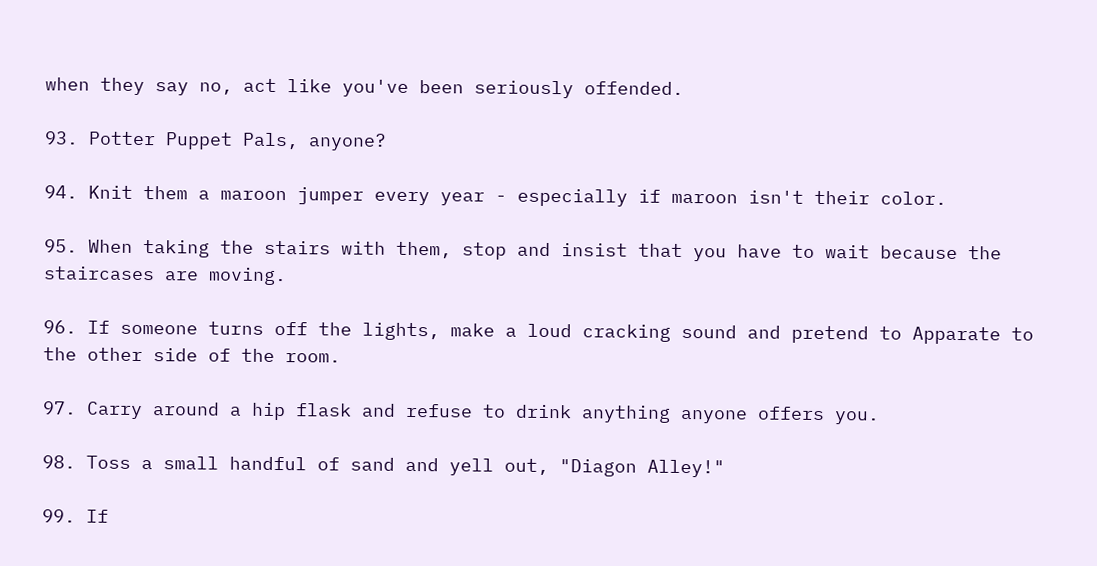when they say no, act like you've been seriously offended.

93. Potter Puppet Pals, anyone?

94. Knit them a maroon jumper every year - especially if maroon isn't their color.

95. When taking the stairs with them, stop and insist that you have to wait because the staircases are moving.

96. If someone turns off the lights, make a loud cracking sound and pretend to Apparate to the other side of the room.

97. Carry around a hip flask and refuse to drink anything anyone offers you.

98. Toss a small handful of sand and yell out, "Diagon Alley!"

99. If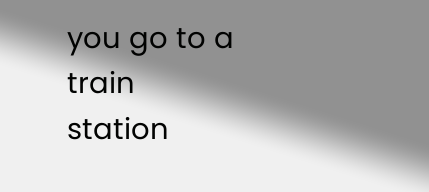you go to a train station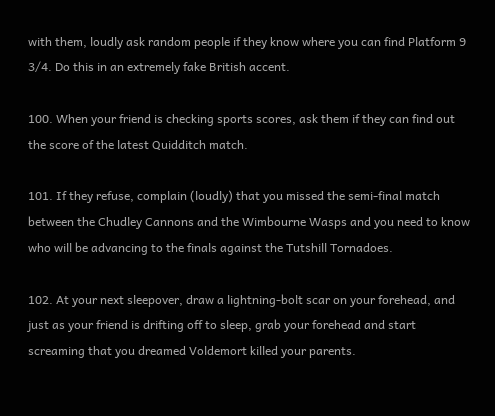with them, loudly ask random people if they know where you can find Platform 9 3/4. Do this in an extremely fake British accent.

100. When your friend is checking sports scores, ask them if they can find out the score of the latest Quidditch match.

101. If they refuse, complain (loudly) that you missed the semi-final match between the Chudley Cannons and the Wimbourne Wasps and you need to know who will be advancing to the finals against the Tutshill Tornadoes.

102. At your next sleepover, draw a lightning-bolt scar on your forehead, and just as your friend is drifting off to sleep, grab your forehead and start screaming that you dreamed Voldemort killed your parents.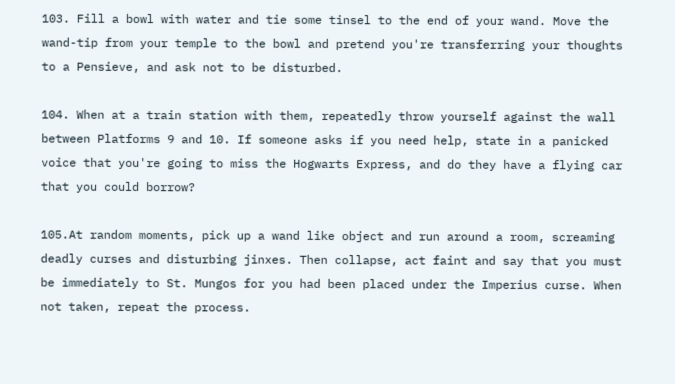103. Fill a bowl with water and tie some tinsel to the end of your wand. Move the wand-tip from your temple to the bowl and pretend you're transferring your thoughts to a Pensieve, and ask not to be disturbed.

104. When at a train station with them, repeatedly throw yourself against the wall between Platforms 9 and 10. If someone asks if you need help, state in a panicked voice that you're going to miss the Hogwarts Express, and do they have a flying car that you could borrow?

105.At random moments, pick up a wand like object and run around a room, screaming deadly curses and disturbing jinxes. Then collapse, act faint and say that you must be immediately to St. Mungos for you had been placed under the Imperius curse. When not taken, repeat the process.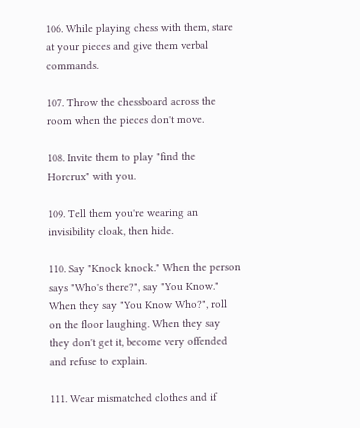106. While playing chess with them, stare at your pieces and give them verbal commands.

107. Throw the chessboard across the room when the pieces don't move.

108. Invite them to play "find the Horcrux" with you.

109. Tell them you're wearing an invisibility cloak, then hide.

110. Say "Knock knock." When the person says "Who's there?", say "You Know." When they say "You Know Who?", roll on the floor laughing. When they say they don't get it, become very offended and refuse to explain.

111. Wear mismatched clothes and if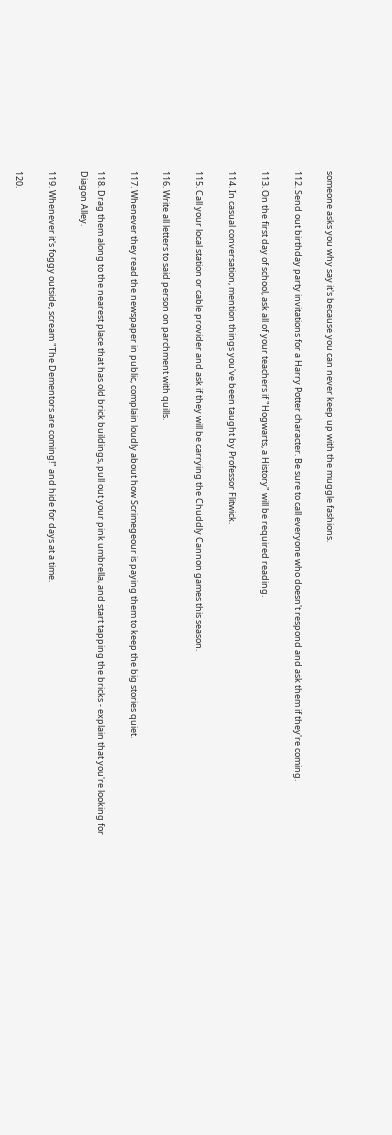someone asks you why say it's because you can never keep up with the muggle fashions.

112. Send out birthday party invitations for a Harry Potter character. Be sure to call everyone who doesn't respond and ask them if they're coming.

113. On the first day of school, ask all of your teachers if "Hogwarts, a History" will be required reading.

114. In casual conversation, mention things you've been taught by Professor Flitwick.

115. Call your local station or cable provider and ask if they will be carrying the Chuddly Cannon games this season.

116. Write all letters to said person on parchment with quills.

117. Whenever they read the newspaper in public, complain loudly about how Scrimegeour is paying them to keep the big stories quiet.

118. Drag them along to the nearest place that has old brick buildings, pull out your pink umbrella, and start tapping the bricks - explain that you're looking for Diagon Alley.

119. Whenever it's foggy outside, scream "The Dementors are coming!" and hide for days at a time.

120.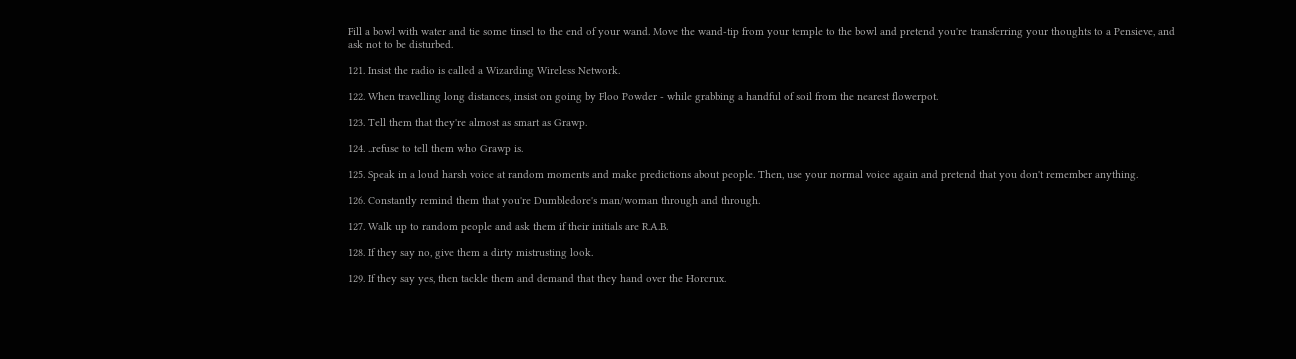Fill a bowl with water and tie some tinsel to the end of your wand. Move the wand-tip from your temple to the bowl and pretend you're transferring your thoughts to a Pensieve, and ask not to be disturbed.

121. Insist the radio is called a Wizarding Wireless Network.

122. When travelling long distances, insist on going by Floo Powder - while grabbing a handful of soil from the nearest flowerpot.

123. Tell them that they're almost as smart as Grawp.

124. ..refuse to tell them who Grawp is.

125. Speak in a loud harsh voice at random moments and make predictions about people. Then, use your normal voice again and pretend that you don't remember anything.

126. Constantly remind them that you're Dumbledore's man/woman through and through.

127. Walk up to random people and ask them if their initials are R.A.B.

128. If they say no, give them a dirty mistrusting look.

129. If they say yes, then tackle them and demand that they hand over the Horcrux.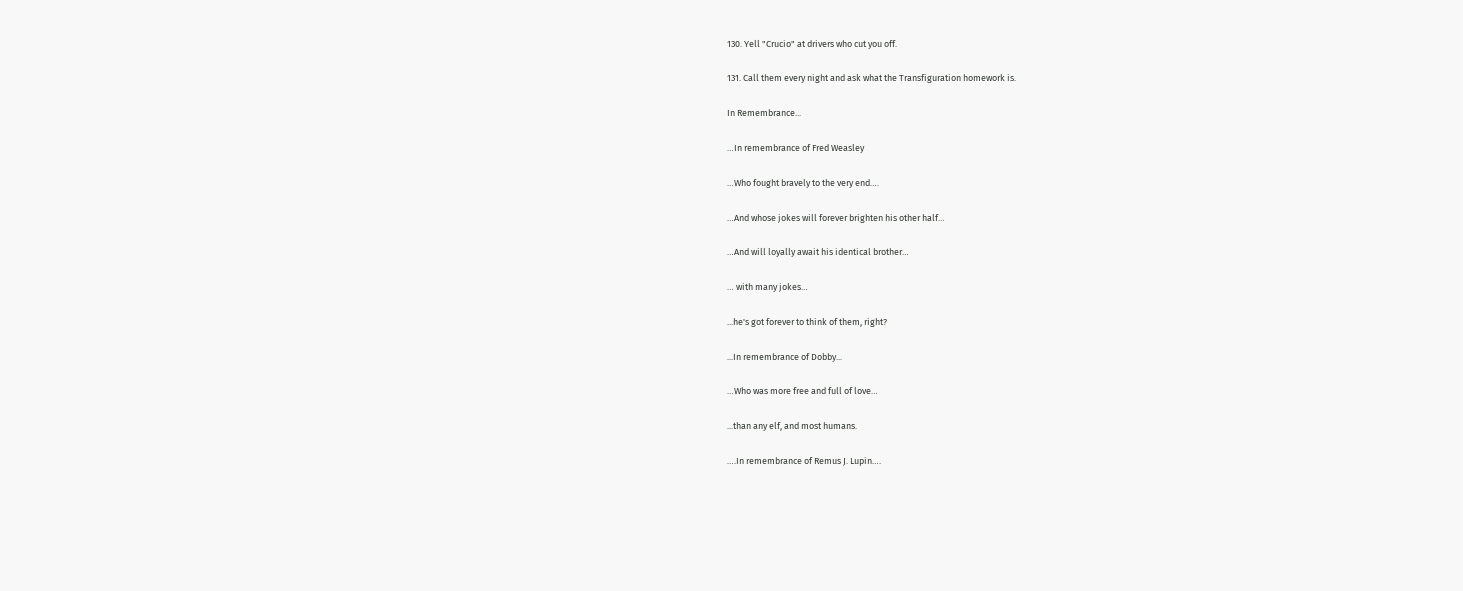130. Yell "Crucio" at drivers who cut you off.

131. Call them every night and ask what the Transfiguration homework is.

In Remembrance...

…In remembrance of Fred Weasley

…Who fought bravely to the very end….

…And whose jokes will forever brighten his other half…

…And will loyally await his identical brother…

… with many jokes…

...he's got forever to think of them, right?

...In remembrance of Dobby...

…Who was more free and full of love…

...than any elf, and most humans.

….In remembrance of Remus J. Lupin….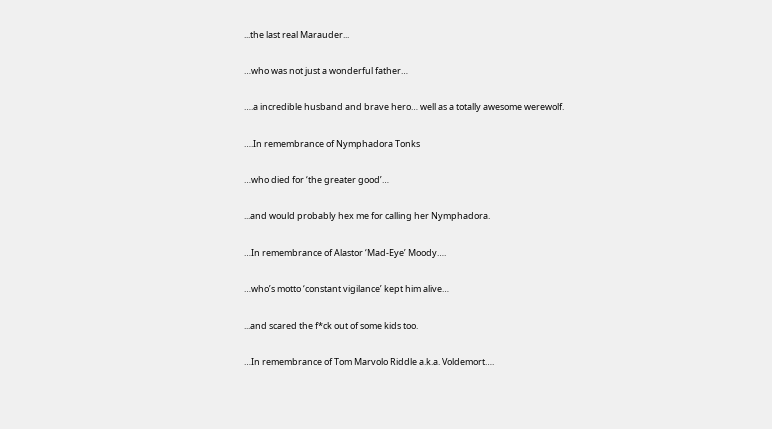...the last real Marauder...

…who was not just a wonderful father…

….a incredible husband and brave hero… well as a totally awesome werewolf.

….In remembrance of Nymphadora Tonks

…who died for ‘the greater good’…

...and would probably hex me for calling her Nymphadora.

…In remembrance of Alastor ‘Mad-Eye’ Moody….

…who’s motto ‘constant vigilance’ kept him alive…

...and scared the f*ck out of some kids too.

…In remembrance of Tom Marvolo Riddle a.k.a. Voldemort….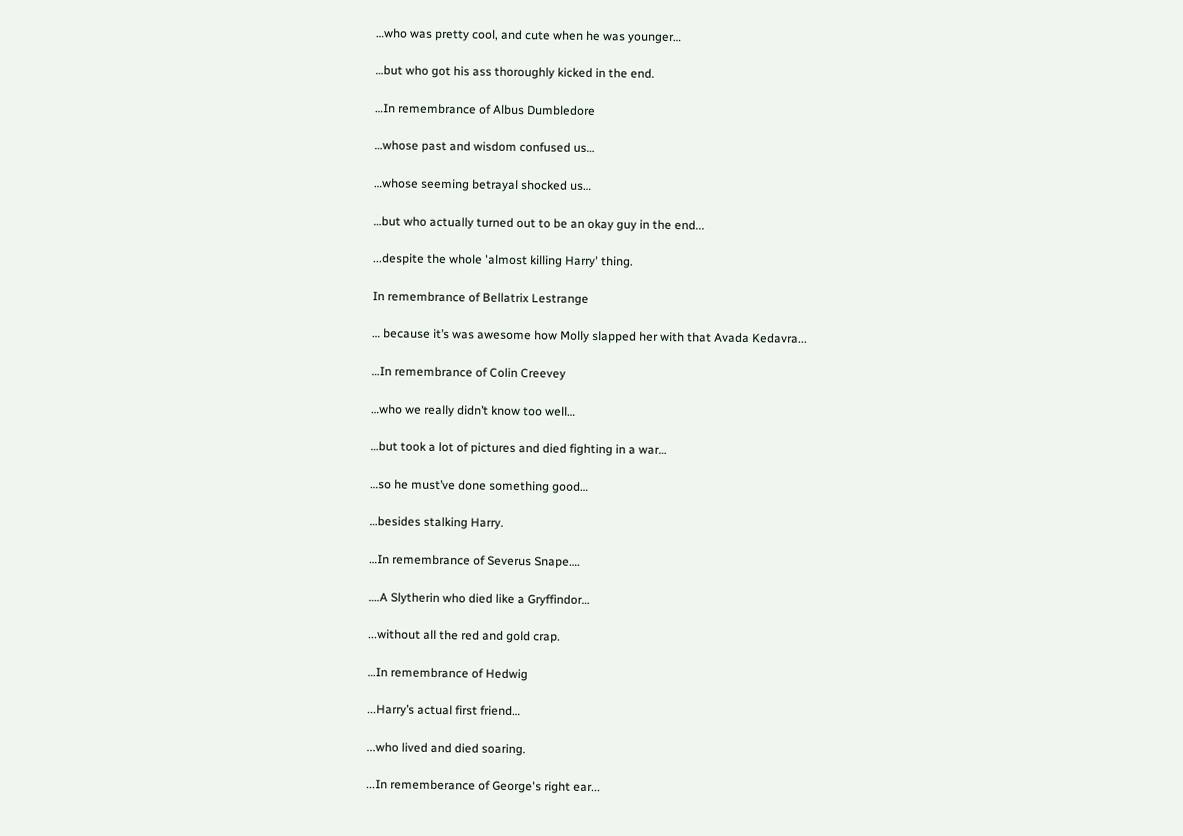…who was pretty cool, and cute when he was younger…

…but who got his ass thoroughly kicked in the end.

…In remembrance of Albus Dumbledore

…whose past and wisdom confused us…

…whose seeming betrayal shocked us…

…but who actually turned out to be an okay guy in the end...

...despite the whole 'almost killing Harry' thing.

In remembrance of Bellatrix Lestrange

… because it’s was awesome how Molly slapped her with that Avada Kedavra...

…In remembrance of Colin Creevey

…who we really didn’t know too well…

…but took a lot of pictures and died fighting in a war…

…so he must’ve done something good…

…besides stalking Harry.

…In remembrance of Severus Snape….

….A Slytherin who died like a Gryffindor…

...without all the red and gold crap.

…In remembrance of Hedwig

...Harry’s actual first friend…

...who lived and died soaring.

...In rememberance of George's right ear...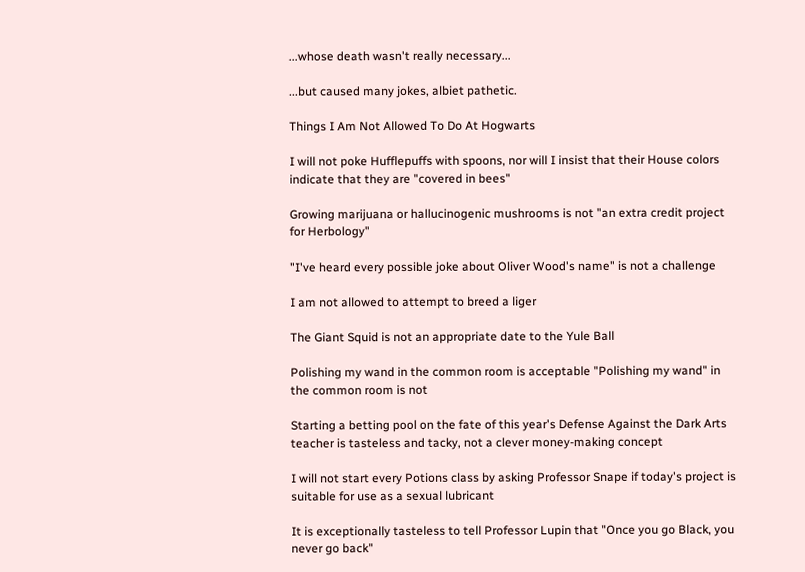...whose death wasn't really necessary...

...but caused many jokes, albiet pathetic.

Things I Am Not Allowed To Do At Hogwarts

I will not poke Hufflepuffs with spoons, nor will I insist that their House colors indicate that they are "covered in bees"

Growing marijuana or hallucinogenic mushrooms is not "an extra credit project for Herbology"

"I've heard every possible joke about Oliver Wood's name" is not a challenge

I am not allowed to attempt to breed a liger

The Giant Squid is not an appropriate date to the Yule Ball

Polishing my wand in the common room is acceptable "Polishing my wand" in the common room is not

Starting a betting pool on the fate of this year's Defense Against the Dark Arts teacher is tasteless and tacky, not a clever money-making concept

I will not start every Potions class by asking Professor Snape if today's project is suitable for use as a sexual lubricant

It is exceptionally tasteless to tell Professor Lupin that "Once you go Black, you never go back"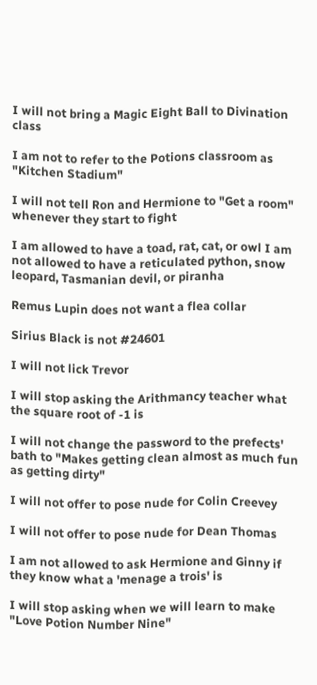I will not bring a Magic Eight Ball to Divination class

I am not to refer to the Potions classroom as "Kitchen Stadium"

I will not tell Ron and Hermione to "Get a room" whenever they start to fight

I am allowed to have a toad, rat, cat, or owl I am not allowed to have a reticulated python, snow leopard, Tasmanian devil, or piranha

Remus Lupin does not want a flea collar

Sirius Black is not #24601

I will not lick Trevor

I will stop asking the Arithmancy teacher what the square root of -1 is

I will not change the password to the prefects' bath to "Makes getting clean almost as much fun as getting dirty"

I will not offer to pose nude for Colin Creevey

I will not offer to pose nude for Dean Thomas

I am not allowed to ask Hermione and Ginny if they know what a 'menage a trois' is

I will stop asking when we will learn to make "Love Potion Number Nine"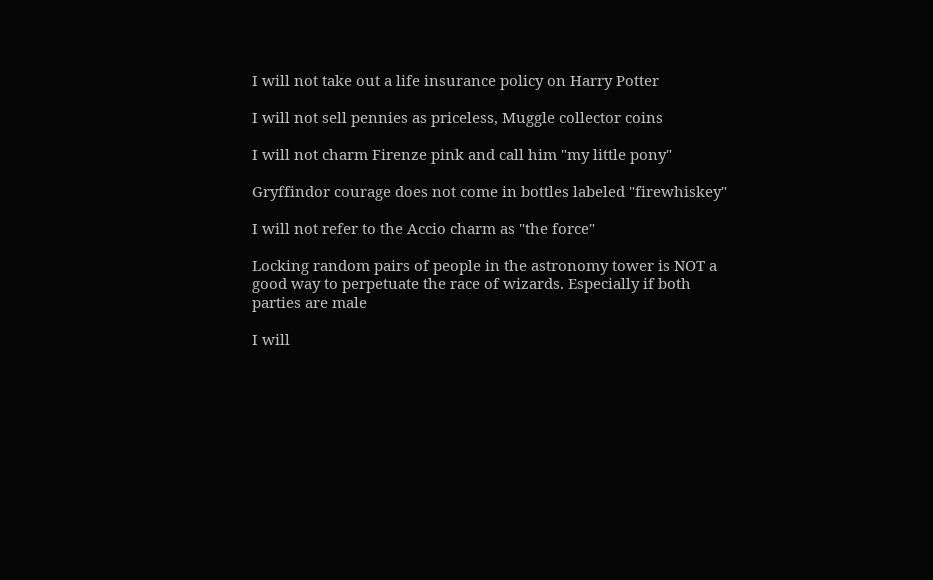I will not take out a life insurance policy on Harry Potter

I will not sell pennies as priceless, Muggle collector coins

I will not charm Firenze pink and call him "my little pony"

Gryffindor courage does not come in bottles labeled "firewhiskey"

I will not refer to the Accio charm as "the force"

Locking random pairs of people in the astronomy tower is NOT a good way to perpetuate the race of wizards. Especially if both parties are male

I will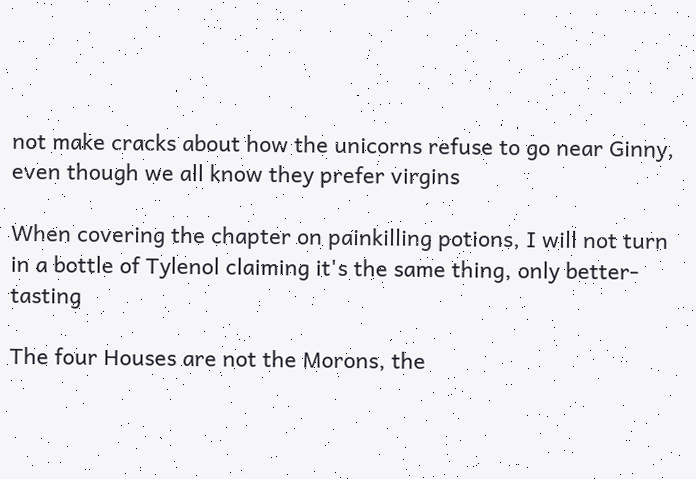not make cracks about how the unicorns refuse to go near Ginny, even though we all know they prefer virgins

When covering the chapter on painkilling potions, I will not turn in a bottle of Tylenol claiming it's the same thing, only better-tasting

The four Houses are not the Morons, the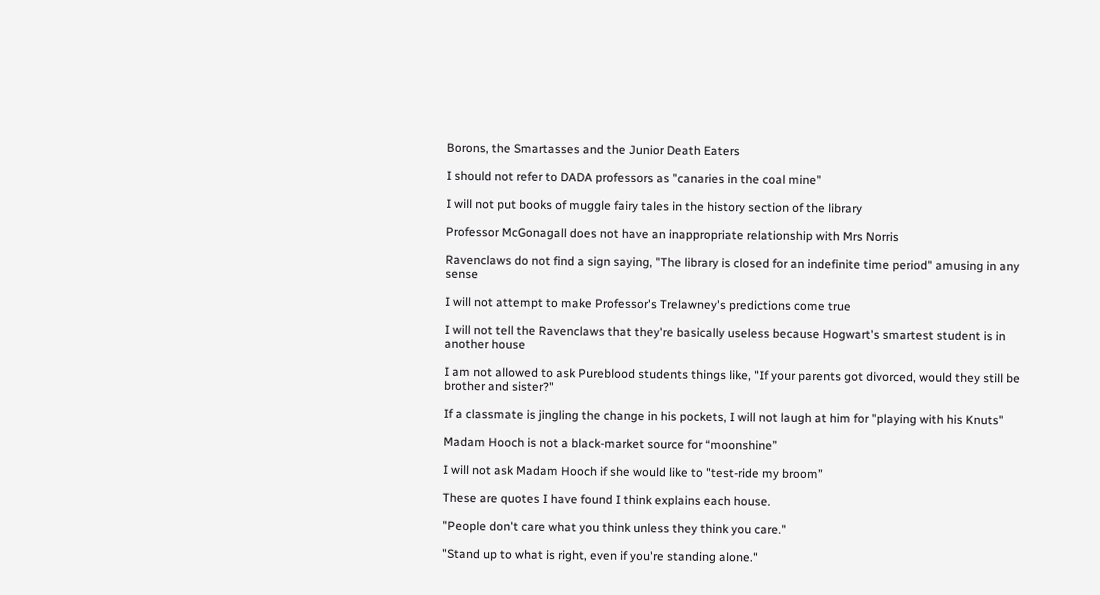Borons, the Smartasses and the Junior Death Eaters

I should not refer to DADA professors as "canaries in the coal mine"

I will not put books of muggle fairy tales in the history section of the library

Professor McGonagall does not have an inappropriate relationship with Mrs Norris

Ravenclaws do not find a sign saying, "The library is closed for an indefinite time period" amusing in any sense

I will not attempt to make Professor's Trelawney's predictions come true

I will not tell the Ravenclaws that they're basically useless because Hogwart's smartest student is in another house

I am not allowed to ask Pureblood students things like, "If your parents got divorced, would they still be brother and sister?"

If a classmate is jingling the change in his pockets, I will not laugh at him for "playing with his Knuts"

Madam Hooch is not a black-market source for “moonshine”

I will not ask Madam Hooch if she would like to "test-ride my broom”

These are quotes I have found I think explains each house.

"People don't care what you think unless they think you care."

"Stand up to what is right, even if you're standing alone."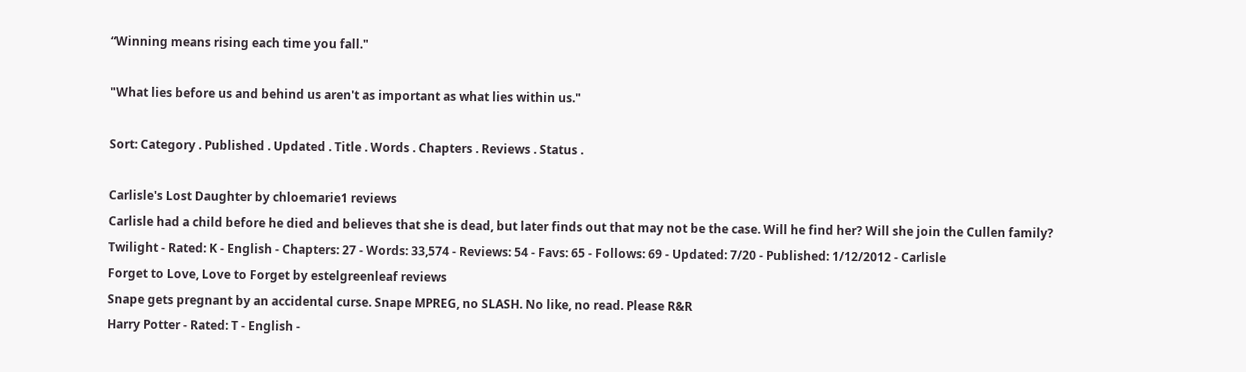“Winning means rising each time you fall."

"What lies before us and behind us aren't as important as what lies within us."

Sort: Category . Published . Updated . Title . Words . Chapters . Reviews . Status .

Carlisle's Lost Daughter by chloemarie1 reviews
Carlisle had a child before he died and believes that she is dead, but later finds out that may not be the case. Will he find her? Will she join the Cullen family?
Twilight - Rated: K - English - Chapters: 27 - Words: 33,574 - Reviews: 54 - Favs: 65 - Follows: 69 - Updated: 7/20 - Published: 1/12/2012 - Carlisle
Forget to Love, Love to Forget by estelgreenleaf reviews
Snape gets pregnant by an accidental curse. Snape MPREG, no SLASH. No like, no read. Please R&R
Harry Potter - Rated: T - English -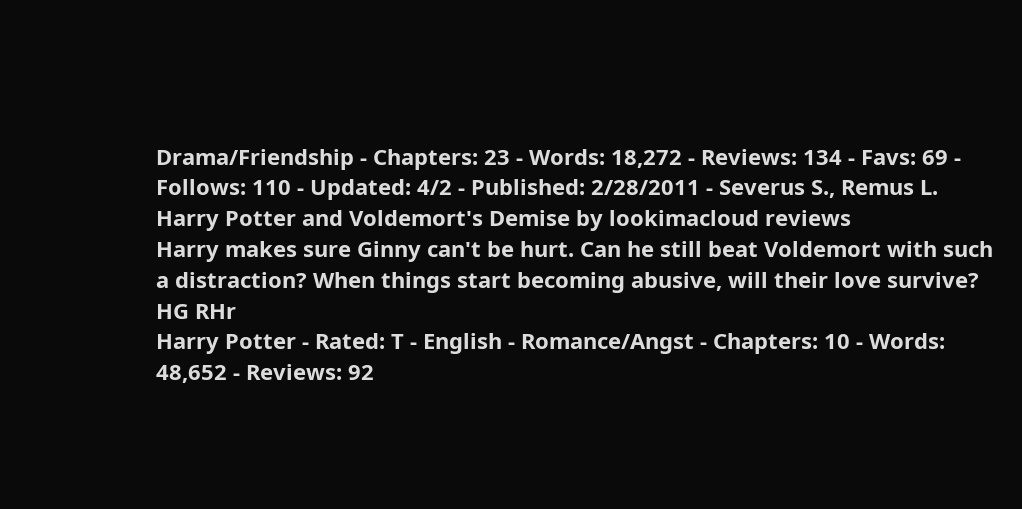Drama/Friendship - Chapters: 23 - Words: 18,272 - Reviews: 134 - Favs: 69 - Follows: 110 - Updated: 4/2 - Published: 2/28/2011 - Severus S., Remus L.
Harry Potter and Voldemort's Demise by lookimacloud reviews
Harry makes sure Ginny can't be hurt. Can he still beat Voldemort with such a distraction? When things start becoming abusive, will their love survive? HG RHr
Harry Potter - Rated: T - English - Romance/Angst - Chapters: 10 - Words: 48,652 - Reviews: 92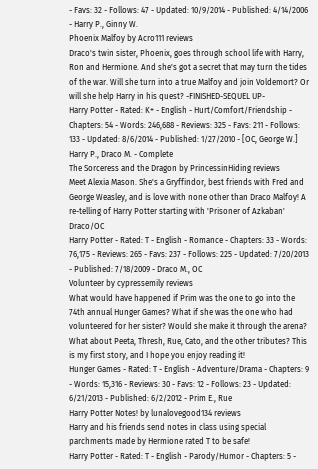- Favs: 32 - Follows: 47 - Updated: 10/9/2014 - Published: 4/14/2006 - Harry P., Ginny W.
Phoenix Malfoy by Acro111 reviews
Draco's twin sister, Phoenix, goes through school life with Harry, Ron and Hermione. And she's got a secret that may turn the tides of the war. Will she turn into a true Malfoy and join Voldemort? Or will she help Harry in his quest? -FINISHED-SEQUEL UP-
Harry Potter - Rated: K+ - English - Hurt/Comfort/Friendship - Chapters: 54 - Words: 246,688 - Reviews: 325 - Favs: 211 - Follows: 133 - Updated: 8/6/2014 - Published: 1/27/2010 - [OC, George W.] Harry P., Draco M. - Complete
The Sorceress and the Dragon by PrincessinHiding reviews
Meet Alexia Mason. She's a Gryffindor, best friends with Fred and George Weasley, and is love with none other than Draco Malfoy! A re-telling of Harry Potter starting with 'Prisoner of Azkaban' Draco/OC
Harry Potter - Rated: T - English - Romance - Chapters: 33 - Words: 76,175 - Reviews: 265 - Favs: 237 - Follows: 225 - Updated: 7/20/2013 - Published: 7/18/2009 - Draco M., OC
Volunteer by cypressemily reviews
What would have happened if Prim was the one to go into the 74th annual Hunger Games? What if she was the one who had volunteered for her sister? Would she make it through the arena? What about Peeta, Thresh, Rue, Cato, and the other tributes? This is my first story, and I hope you enjoy reading it!
Hunger Games - Rated: T - English - Adventure/Drama - Chapters: 9 - Words: 15,316 - Reviews: 30 - Favs: 12 - Follows: 23 - Updated: 6/21/2013 - Published: 6/2/2012 - Prim E., Rue
Harry Potter Notes! by lunalovegood134 reviews
Harry and his friends send notes in class using special parchments made by Hermione rated T to be safe!
Harry Potter - Rated: T - English - Parody/Humor - Chapters: 5 -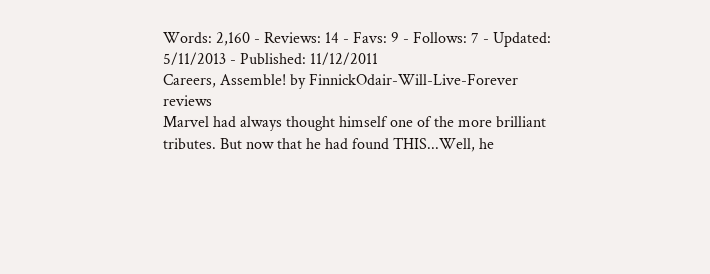Words: 2,160 - Reviews: 14 - Favs: 9 - Follows: 7 - Updated: 5/11/2013 - Published: 11/12/2011
Careers, Assemble! by FinnickOdair-Will-Live-Forever reviews
Marvel had always thought himself one of the more brilliant tributes. But now that he had found THIS...Well, he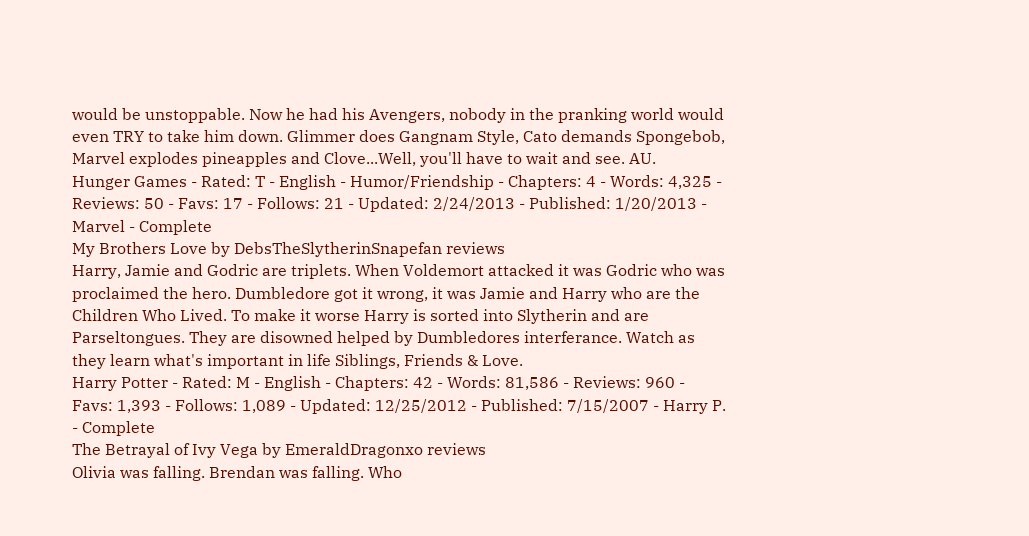would be unstoppable. Now he had his Avengers, nobody in the pranking world would even TRY to take him down. Glimmer does Gangnam Style, Cato demands Spongebob, Marvel explodes pineapples and Clove...Well, you'll have to wait and see. AU.
Hunger Games - Rated: T - English - Humor/Friendship - Chapters: 4 - Words: 4,325 - Reviews: 50 - Favs: 17 - Follows: 21 - Updated: 2/24/2013 - Published: 1/20/2013 - Marvel - Complete
My Brothers Love by DebsTheSlytherinSnapefan reviews
Harry, Jamie and Godric are triplets. When Voldemort attacked it was Godric who was proclaimed the hero. Dumbledore got it wrong, it was Jamie and Harry who are the Children Who Lived. To make it worse Harry is sorted into Slytherin and are Parseltongues. They are disowned helped by Dumbledores interferance. Watch as they learn what's important in life Siblings, Friends & Love.
Harry Potter - Rated: M - English - Chapters: 42 - Words: 81,586 - Reviews: 960 - Favs: 1,393 - Follows: 1,089 - Updated: 12/25/2012 - Published: 7/15/2007 - Harry P. - Complete
The Betrayal of Ivy Vega by EmeraldDragonxo reviews
Olivia was falling. Brendan was falling. Who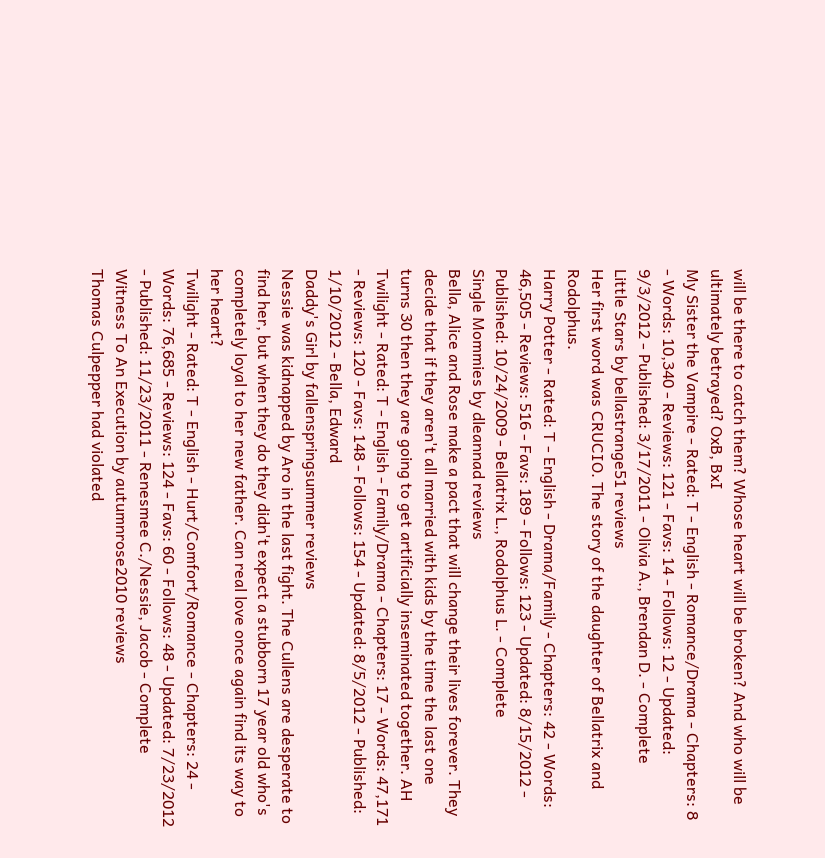will be there to catch them? Whose heart will be broken? And who will be ultimately betrayed? OxB, BxI
My Sister the Vampire - Rated: T - English - Romance/Drama - Chapters: 8 - Words: 10,340 - Reviews: 121 - Favs: 14 - Follows: 12 - Updated: 9/3/2012 - Published: 3/17/2011 - Olivia A., Brendan D. - Complete
Little Stars by bellastrange51 reviews
Her first word was CRUCIO. The story of the daughter of Bellatrix and Rodolphus.
Harry Potter - Rated: T - English - Drama/Family - Chapters: 42 - Words: 46,505 - Reviews: 516 - Favs: 189 - Follows: 123 - Updated: 8/15/2012 - Published: 10/24/2009 - Bellatrix L., Rodolphus L. - Complete
Single Mommies by dleannad reviews
Bella, Alice and Rose make a pact that will change their lives forever. They decide that if they aren't all married with kids by the time the last one turns 30 then they are going to get artificially inseminated together. AH
Twilight - Rated: T - English - Family/Drama - Chapters: 17 - Words: 47,171 - Reviews: 120 - Favs: 148 - Follows: 154 - Updated: 8/5/2012 - Published: 1/10/2012 - Bella, Edward
Daddy's Girl by fallenspringsummer reviews
Nessie was kidnapped by Aro in the last fight. The Cullens are desperate to find her, but when they do they didn't expect a stubborn 17 year old who's completely loyal to her new father. Can real love once again find its way to her heart?
Twilight - Rated: T - English - Hurt/Comfort/Romance - Chapters: 24 - Words: 76,685 - Reviews: 124 - Favs: 60 - Follows: 48 - Updated: 7/23/2012 - Published: 11/23/2011 - Renesmee C./Nessie, Jacob - Complete
Witness To An Execution by autumnrose2010 reviews
Thomas Culpepper had violated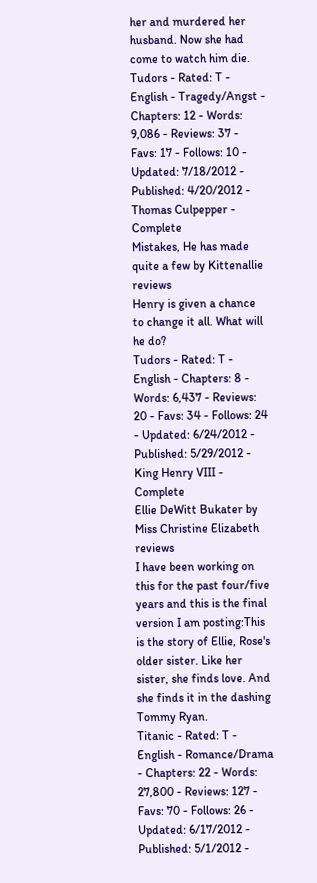her and murdered her husband. Now she had come to watch him die.
Tudors - Rated: T - English - Tragedy/Angst - Chapters: 12 - Words: 9,086 - Reviews: 37 - Favs: 17 - Follows: 10 - Updated: 7/18/2012 - Published: 4/20/2012 - Thomas Culpepper - Complete
Mistakes, He has made quite a few by Kittenallie reviews
Henry is given a chance to change it all. What will he do?
Tudors - Rated: T - English - Chapters: 8 - Words: 6,437 - Reviews: 20 - Favs: 34 - Follows: 24 - Updated: 6/24/2012 - Published: 5/29/2012 - King Henry VIII - Complete
Ellie DeWitt Bukater by Miss Christine Elizabeth reviews
I have been working on this for the past four/five years and this is the final version I am posting:This is the story of Ellie, Rose's older sister. Like her sister, she finds love. And she finds it in the dashing Tommy Ryan.
Titanic - Rated: T - English - Romance/Drama - Chapters: 22 - Words: 27,800 - Reviews: 127 - Favs: 70 - Follows: 26 - Updated: 6/17/2012 - Published: 5/1/2012 -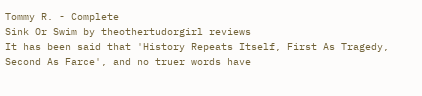Tommy R. - Complete
Sink Or Swim by theothertudorgirl reviews
It has been said that 'History Repeats Itself, First As Tragedy, Second As Farce', and no truer words have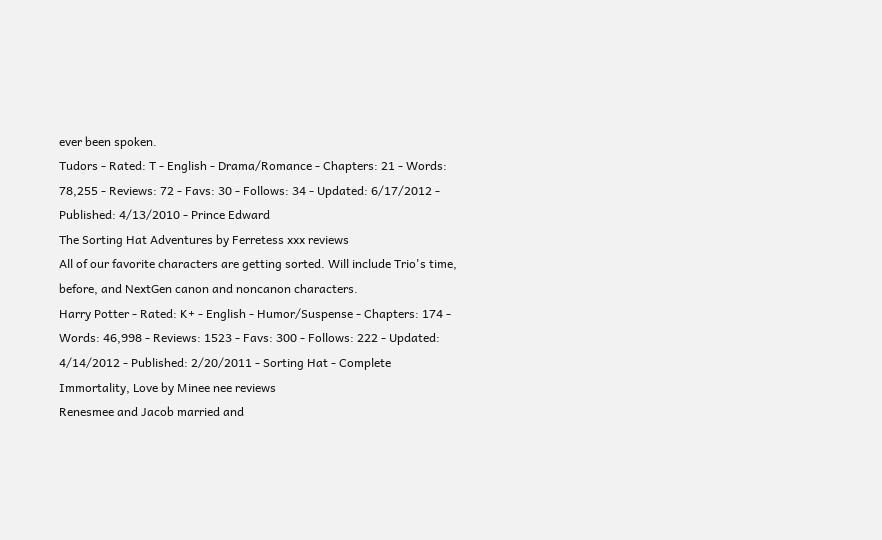ever been spoken.
Tudors - Rated: T - English - Drama/Romance - Chapters: 21 - Words: 78,255 - Reviews: 72 - Favs: 30 - Follows: 34 - Updated: 6/17/2012 - Published: 4/13/2010 - Prince Edward
The Sorting Hat Adventures by Ferretess xxx reviews
All of our favorite characters are getting sorted. Will include Trio's time, before, and NextGen canon and noncanon characters.
Harry Potter - Rated: K+ - English - Humor/Suspense - Chapters: 174 - Words: 46,998 - Reviews: 1523 - Favs: 300 - Follows: 222 - Updated: 4/14/2012 - Published: 2/20/2011 - Sorting Hat - Complete
Immortality, Love by Minee nee reviews
Renesmee and Jacob married and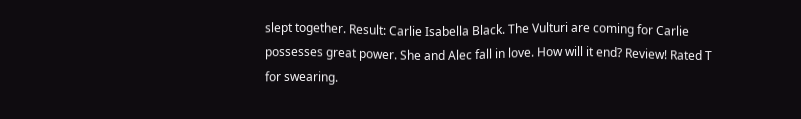slept together. Result: Carlie Isabella Black. The Vulturi are coming for Carlie possesses great power. She and Alec fall in love. How will it end? Review! Rated T for swearing.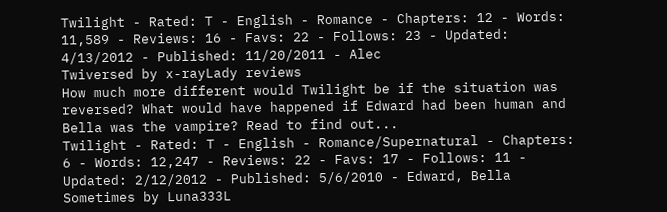Twilight - Rated: T - English - Romance - Chapters: 12 - Words: 11,589 - Reviews: 16 - Favs: 22 - Follows: 23 - Updated: 4/13/2012 - Published: 11/20/2011 - Alec
Twiversed by x-rayLady reviews
How much more different would Twilight be if the situation was reversed? What would have happened if Edward had been human and Bella was the vampire? Read to find out...
Twilight - Rated: T - English - Romance/Supernatural - Chapters: 6 - Words: 12,247 - Reviews: 22 - Favs: 17 - Follows: 11 - Updated: 2/12/2012 - Published: 5/6/2010 - Edward, Bella
Sometimes by Luna333L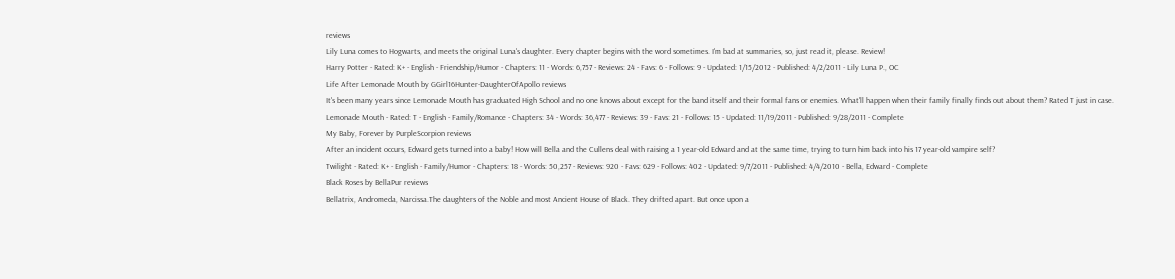reviews
Lily Luna comes to Hogwarts, and meets the original Luna's daughter. Every chapter begins with the word sometimes. I'm bad at summaries, so, just read it, please. Review!
Harry Potter - Rated: K+ - English - Friendship/Humor - Chapters: 11 - Words: 6,757 - Reviews: 24 - Favs: 6 - Follows: 9 - Updated: 1/15/2012 - Published: 4/2/2011 - Lily Luna P., OC
Life After Lemonade Mouth by GGirl16Hunter-DaughterOfApollo reviews
It's been many years since Lemonade Mouth has graduated High School and no one knows about except for the band itself and their formal fans or enemies. What'll happen when their family finally finds out about them? Rated T just in case.
Lemonade Mouth - Rated: T - English - Family/Romance - Chapters: 34 - Words: 36,477 - Reviews: 39 - Favs: 21 - Follows: 15 - Updated: 11/19/2011 - Published: 9/28/2011 - Complete
My Baby, Forever by PurpleScorpion reviews
After an incident occurs, Edward gets turned into a baby! How will Bella and the Cullens deal with raising a 1 year-old Edward and at the same time, trying to turn him back into his 17 year-old vampire self?
Twilight - Rated: K+ - English - Family/Humor - Chapters: 18 - Words: 50,257 - Reviews: 920 - Favs: 629 - Follows: 402 - Updated: 9/7/2011 - Published: 4/4/2010 - Bella, Edward - Complete
Black Roses by BellaPur reviews
Bellatrix, Andromeda, Narcissa.The daughters of the Noble and most Ancient House of Black. They drifted apart. But once upon a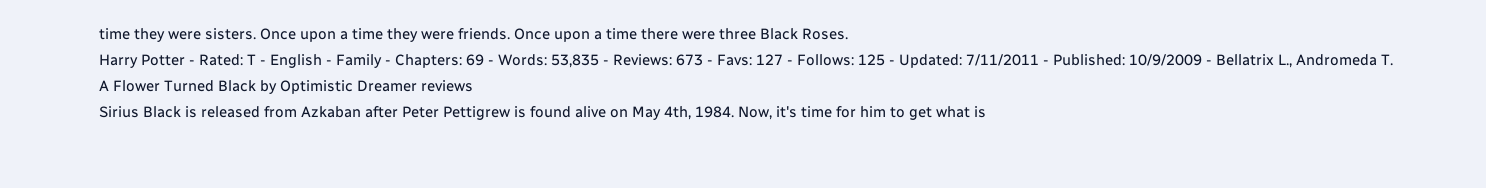time they were sisters. Once upon a time they were friends. Once upon a time there were three Black Roses.
Harry Potter - Rated: T - English - Family - Chapters: 69 - Words: 53,835 - Reviews: 673 - Favs: 127 - Follows: 125 - Updated: 7/11/2011 - Published: 10/9/2009 - Bellatrix L., Andromeda T.
A Flower Turned Black by Optimistic Dreamer reviews
Sirius Black is released from Azkaban after Peter Pettigrew is found alive on May 4th, 1984. Now, it's time for him to get what is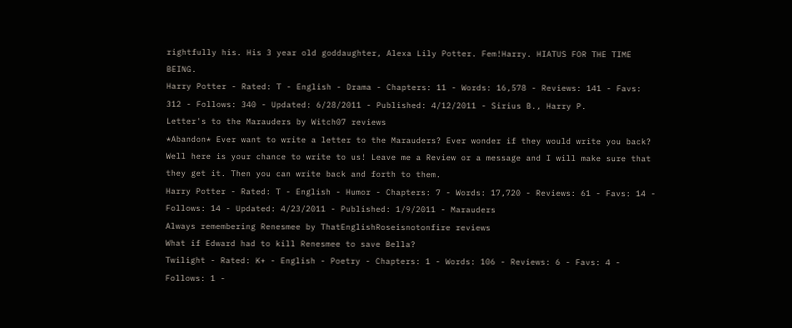rightfully his. His 3 year old goddaughter, Alexa Lily Potter. Fem!Harry. HIATUS FOR THE TIME BEING.
Harry Potter - Rated: T - English - Drama - Chapters: 11 - Words: 16,578 - Reviews: 141 - Favs: 312 - Follows: 340 - Updated: 6/28/2011 - Published: 4/12/2011 - Sirius B., Harry P.
Letter's to the Marauders by Witch07 reviews
*Abandon* Ever want to write a letter to the Marauders? Ever wonder if they would write you back? Well here is your chance to write to us! Leave me a Review or a message and I will make sure that they get it. Then you can write back and forth to them.
Harry Potter - Rated: T - English - Humor - Chapters: 7 - Words: 17,720 - Reviews: 61 - Favs: 14 - Follows: 14 - Updated: 4/23/2011 - Published: 1/9/2011 - Marauders
Always remembering Renesmee by ThatEnglishRoseisnotonfire reviews
What if Edward had to kill Renesmee to save Bella?
Twilight - Rated: K+ - English - Poetry - Chapters: 1 - Words: 106 - Reviews: 6 - Favs: 4 - Follows: 1 -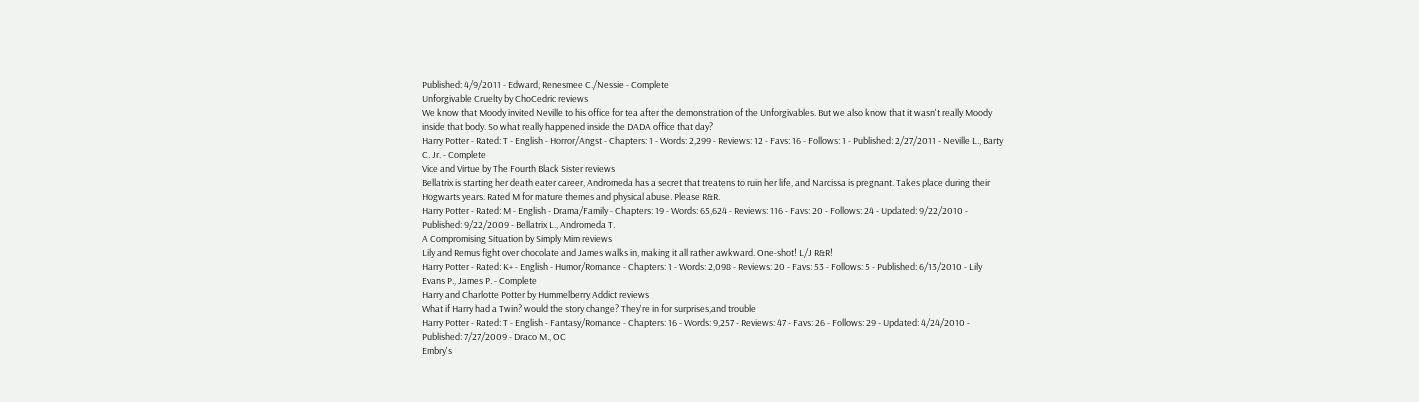Published: 4/9/2011 - Edward, Renesmee C./Nessie - Complete
Unforgivable Cruelty by ChoCedric reviews
We know that Moody invited Neville to his office for tea after the demonstration of the Unforgivables. But we also know that it wasn't really Moody inside that body. So what really happened inside the DADA office that day?
Harry Potter - Rated: T - English - Horror/Angst - Chapters: 1 - Words: 2,299 - Reviews: 12 - Favs: 16 - Follows: 1 - Published: 2/27/2011 - Neville L., Barty C. Jr. - Complete
Vice and Virtue by The Fourth Black Sister reviews
Bellatrix is starting her death eater career, Andromeda has a secret that treatens to ruin her life, and Narcissa is pregnant. Takes place during their Hogwarts years. Rated M for mature themes and physical abuse. Please R&R.
Harry Potter - Rated: M - English - Drama/Family - Chapters: 19 - Words: 65,624 - Reviews: 116 - Favs: 20 - Follows: 24 - Updated: 9/22/2010 - Published: 9/22/2009 - Bellatrix L., Andromeda T.
A Compromising Situation by Simply Mim reviews
Lily and Remus fight over chocolate and James walks in, making it all rather awkward. One-shot! L/J R&R!
Harry Potter - Rated: K+ - English - Humor/Romance - Chapters: 1 - Words: 2,098 - Reviews: 20 - Favs: 53 - Follows: 5 - Published: 6/13/2010 - Lily Evans P., James P. - Complete
Harry and Charlotte Potter by Hummelberry Addict reviews
What if Harry had a Twin? would the story change? They're in for surprises,and trouble
Harry Potter - Rated: T - English - Fantasy/Romance - Chapters: 16 - Words: 9,257 - Reviews: 47 - Favs: 26 - Follows: 29 - Updated: 4/24/2010 - Published: 7/27/2009 - Draco M., OC
Embry's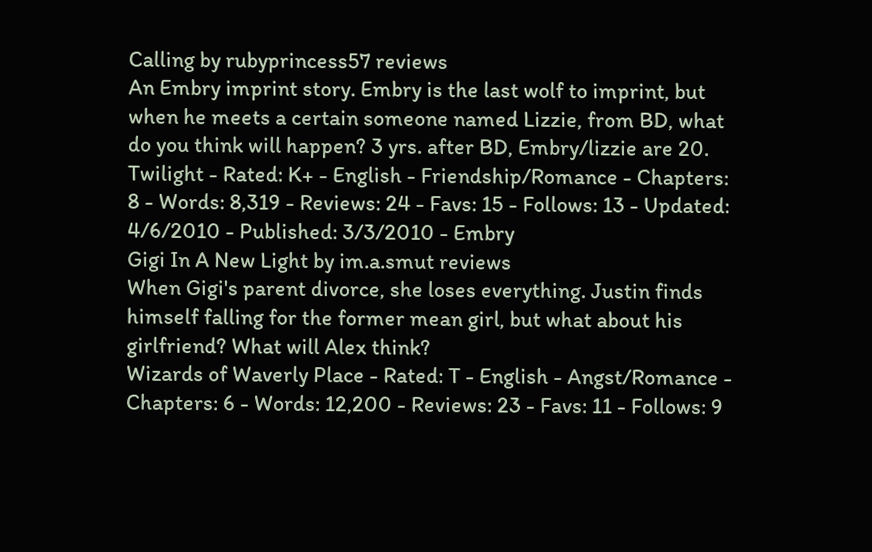Calling by rubyprincess57 reviews
An Embry imprint story. Embry is the last wolf to imprint, but when he meets a certain someone named Lizzie, from BD, what do you think will happen? 3 yrs. after BD, Embry/lizzie are 20.
Twilight - Rated: K+ - English - Friendship/Romance - Chapters: 8 - Words: 8,319 - Reviews: 24 - Favs: 15 - Follows: 13 - Updated: 4/6/2010 - Published: 3/3/2010 - Embry
Gigi In A New Light by im.a.smut reviews
When Gigi's parent divorce, she loses everything. Justin finds himself falling for the former mean girl, but what about his girlfriend? What will Alex think?
Wizards of Waverly Place - Rated: T - English - Angst/Romance - Chapters: 6 - Words: 12,200 - Reviews: 23 - Favs: 11 - Follows: 9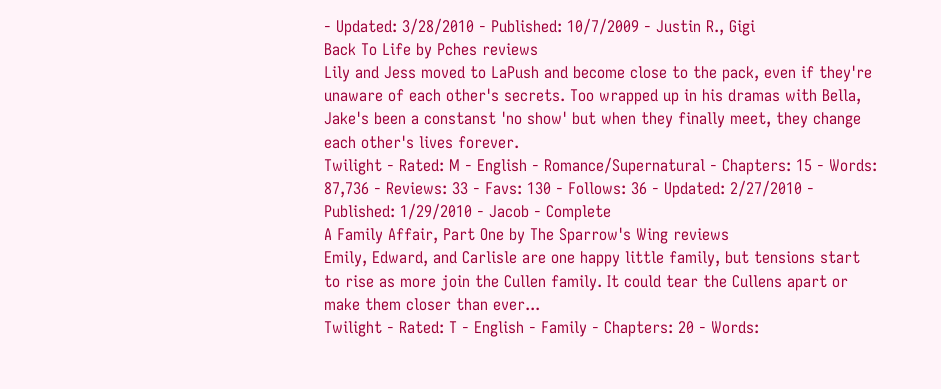- Updated: 3/28/2010 - Published: 10/7/2009 - Justin R., Gigi
Back To Life by Pches reviews
Lily and Jess moved to LaPush and become close to the pack, even if they're unaware of each other's secrets. Too wrapped up in his dramas with Bella, Jake's been a constanst 'no show' but when they finally meet, they change each other's lives forever.
Twilight - Rated: M - English - Romance/Supernatural - Chapters: 15 - Words: 87,736 - Reviews: 33 - Favs: 130 - Follows: 36 - Updated: 2/27/2010 - Published: 1/29/2010 - Jacob - Complete
A Family Affair, Part One by The Sparrow's Wing reviews
Emily, Edward, and Carlisle are one happy little family, but tensions start to rise as more join the Cullen family. It could tear the Cullens apart or make them closer than ever...
Twilight - Rated: T - English - Family - Chapters: 20 - Words: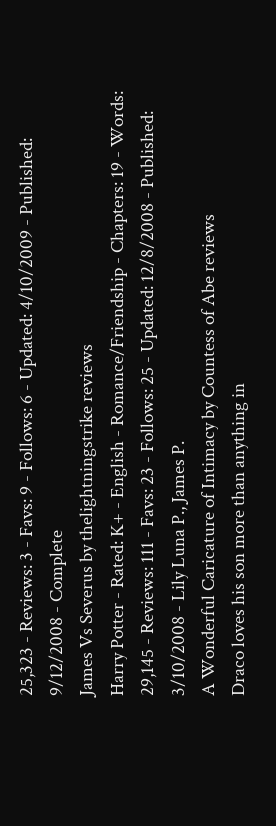25,323 - Reviews: 3 - Favs: 9 - Follows: 6 - Updated: 4/10/2009 - Published: 9/12/2008 - Complete
James Vs Severus by thelightningstrike reviews
Harry Potter - Rated: K+ - English - Romance/Friendship - Chapters: 19 - Words: 29,145 - Reviews: 111 - Favs: 23 - Follows: 25 - Updated: 12/8/2008 - Published: 3/10/2008 - Lily Luna P., James P.
A Wonderful Caricature of Intimacy by Countess of Abe reviews
Draco loves his son more than anything in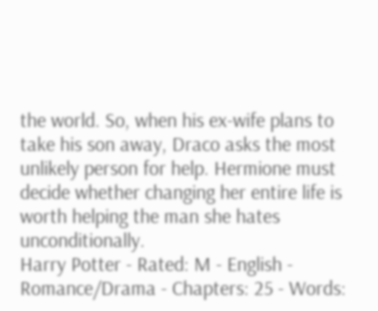the world. So, when his ex-wife plans to take his son away, Draco asks the most unlikely person for help. Hermione must decide whether changing her entire life is worth helping the man she hates unconditionally.
Harry Potter - Rated: M - English - Romance/Drama - Chapters: 25 - Words: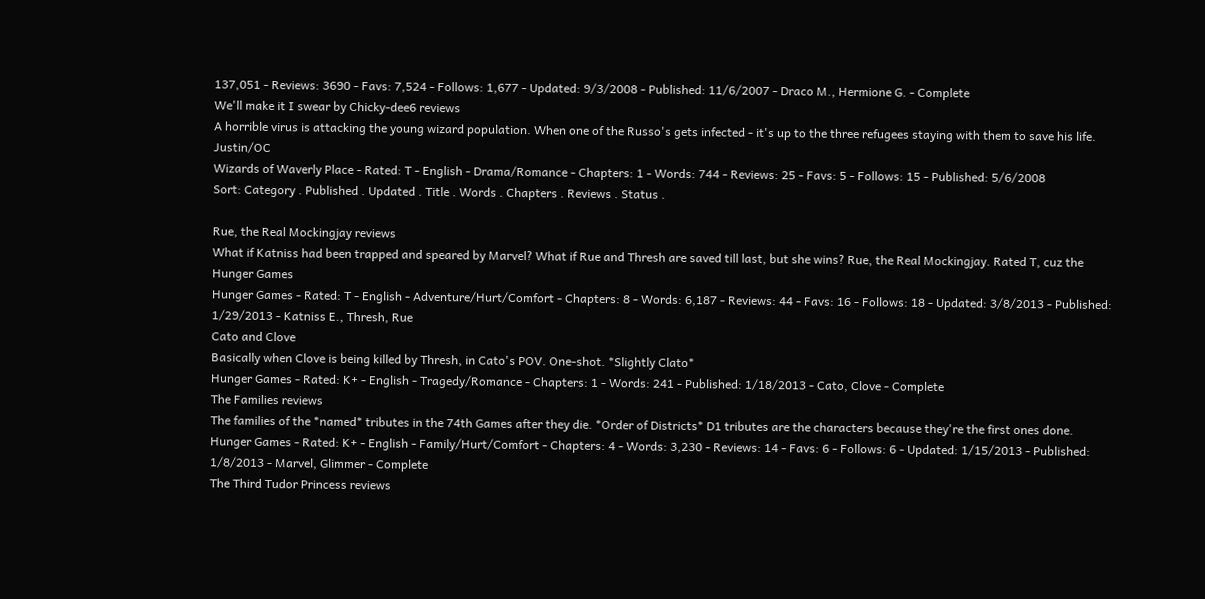137,051 - Reviews: 3690 - Favs: 7,524 - Follows: 1,677 - Updated: 9/3/2008 - Published: 11/6/2007 - Draco M., Hermione G. - Complete
We'll make it I swear by Chicky-dee6 reviews
A horrible virus is attacking the young wizard population. When one of the Russo's gets infected - it's up to the three refugees staying with them to save his life. Justin/OC
Wizards of Waverly Place - Rated: T - English - Drama/Romance - Chapters: 1 - Words: 744 - Reviews: 25 - Favs: 5 - Follows: 15 - Published: 5/6/2008
Sort: Category . Published . Updated . Title . Words . Chapters . Reviews . Status .

Rue, the Real Mockingjay reviews
What if Katniss had been trapped and speared by Marvel? What if Rue and Thresh are saved till last, but she wins? Rue, the Real Mockingjay. Rated T, cuz the Hunger Games
Hunger Games - Rated: T - English - Adventure/Hurt/Comfort - Chapters: 8 - Words: 6,187 - Reviews: 44 - Favs: 16 - Follows: 18 - Updated: 3/8/2013 - Published: 1/29/2013 - Katniss E., Thresh, Rue
Cato and Clove
Basically when Clove is being killed by Thresh, in Cato's POV. One-shot. *Slightly Clato*
Hunger Games - Rated: K+ - English - Tragedy/Romance - Chapters: 1 - Words: 241 - Published: 1/18/2013 - Cato, Clove - Complete
The Families reviews
The families of the *named* tributes in the 74th Games after they die. *Order of Districts* D1 tributes are the characters because they're the first ones done.
Hunger Games - Rated: K+ - English - Family/Hurt/Comfort - Chapters: 4 - Words: 3,230 - Reviews: 14 - Favs: 6 - Follows: 6 - Updated: 1/15/2013 - Published: 1/8/2013 - Marvel, Glimmer - Complete
The Third Tudor Princess reviews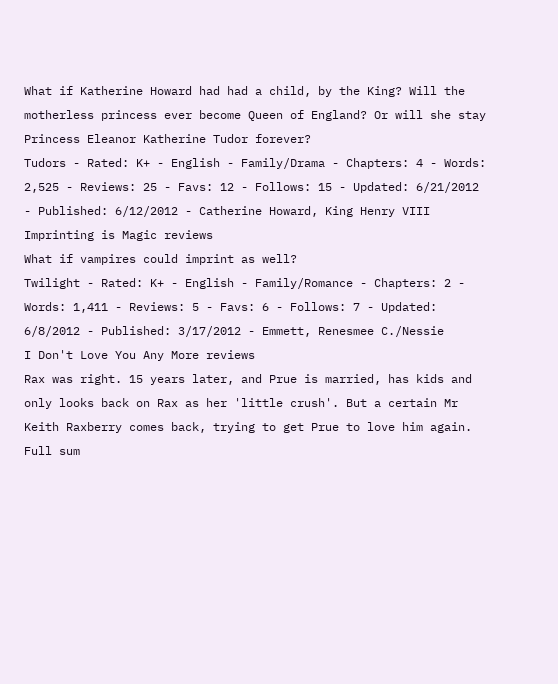What if Katherine Howard had had a child, by the King? Will the motherless princess ever become Queen of England? Or will she stay Princess Eleanor Katherine Tudor forever?
Tudors - Rated: K+ - English - Family/Drama - Chapters: 4 - Words: 2,525 - Reviews: 25 - Favs: 12 - Follows: 15 - Updated: 6/21/2012 - Published: 6/12/2012 - Catherine Howard, King Henry VIII
Imprinting is Magic reviews
What if vampires could imprint as well?
Twilight - Rated: K+ - English - Family/Romance - Chapters: 2 - Words: 1,411 - Reviews: 5 - Favs: 6 - Follows: 7 - Updated: 6/8/2012 - Published: 3/17/2012 - Emmett, Renesmee C./Nessie
I Don't Love You Any More reviews
Rax was right. 15 years later, and Prue is married, has kids and only looks back on Rax as her 'little crush'. But a certain Mr Keith Raxberry comes back, trying to get Prue to love him again. Full sum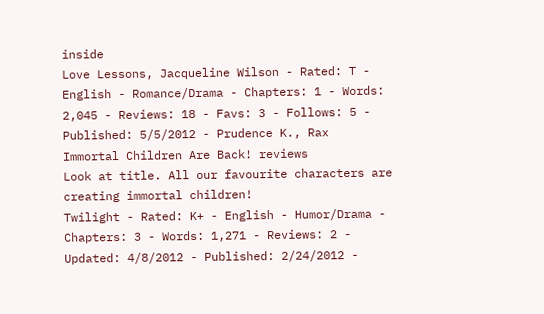inside
Love Lessons, Jacqueline Wilson - Rated: T - English - Romance/Drama - Chapters: 1 - Words: 2,045 - Reviews: 18 - Favs: 3 - Follows: 5 - Published: 5/5/2012 - Prudence K., Rax
Immortal Children Are Back! reviews
Look at title. All our favourite characters are creating immortal children!
Twilight - Rated: K+ - English - Humor/Drama - Chapters: 3 - Words: 1,271 - Reviews: 2 - Updated: 4/8/2012 - Published: 2/24/2012 -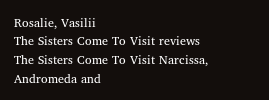Rosalie, Vasilii
The Sisters Come To Visit reviews
The Sisters Come To Visit Narcissa, Andromeda and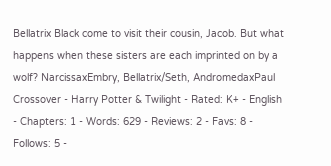Bellatrix Black come to visit their cousin, Jacob. But what happens when these sisters are each imprinted on by a wolf? NarcissaxEmbry, Bellatrix/Seth, AndromedaxPaul
Crossover - Harry Potter & Twilight - Rated: K+ - English - Chapters: 1 - Words: 629 - Reviews: 2 - Favs: 8 - Follows: 5 -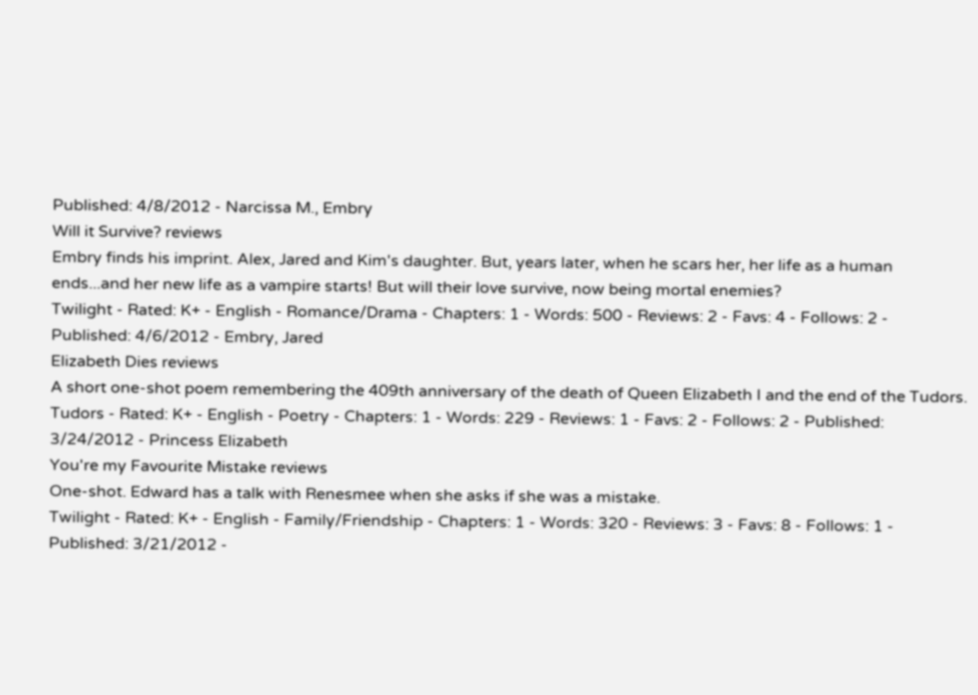Published: 4/8/2012 - Narcissa M., Embry
Will it Survive? reviews
Embry finds his imprint. Alex, Jared and Kim's daughter. But, years later, when he scars her, her life as a human ends...and her new life as a vampire starts! But will their love survive, now being mortal enemies?
Twilight - Rated: K+ - English - Romance/Drama - Chapters: 1 - Words: 500 - Reviews: 2 - Favs: 4 - Follows: 2 - Published: 4/6/2012 - Embry, Jared
Elizabeth Dies reviews
A short one-shot poem remembering the 409th anniversary of the death of Queen Elizabeth I and the end of the Tudors.
Tudors - Rated: K+ - English - Poetry - Chapters: 1 - Words: 229 - Reviews: 1 - Favs: 2 - Follows: 2 - Published: 3/24/2012 - Princess Elizabeth
You're my Favourite Mistake reviews
One-shot. Edward has a talk with Renesmee when she asks if she was a mistake.
Twilight - Rated: K+ - English - Family/Friendship - Chapters: 1 - Words: 320 - Reviews: 3 - Favs: 8 - Follows: 1 - Published: 3/21/2012 -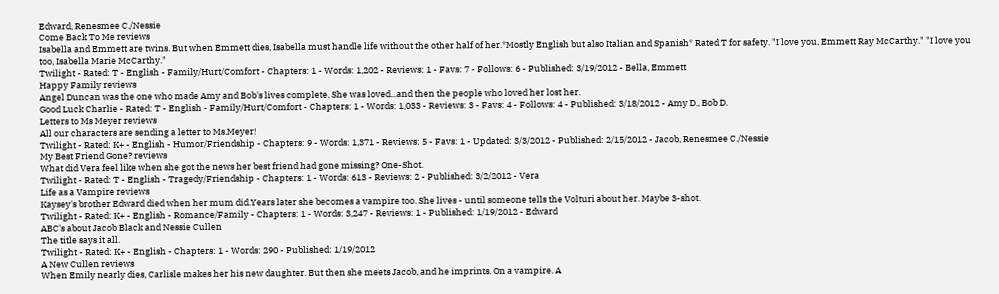Edward, Renesmee C./Nessie
Come Back To Me reviews
Isabella and Emmett are twins. But when Emmett dies, Isabella must handle life without the other half of her.*Mostly English but also Italian and Spanish* Rated T for safety. "I love you, Emmett Ray McCarthy." "I love you too, Isabella Marie McCarthy."
Twilight - Rated: T - English - Family/Hurt/Comfort - Chapters: 1 - Words: 1,202 - Reviews: 1 - Favs: 7 - Follows: 6 - Published: 3/19/2012 - Bella, Emmett
Happy Family reviews
Angel Duncan was the one who made Amy and Bob's lives complete. She was loved...and then the people who loved her lost her.
Good Luck Charlie - Rated: T - English - Family/Hurt/Comfort - Chapters: 1 - Words: 1,033 - Reviews: 3 - Favs: 4 - Follows: 4 - Published: 3/18/2012 - Amy D., Bob D.
Letters to Ms Meyer reviews
All our characters are sending a letter to Ms.Meyer!
Twilight - Rated: K+ - English - Humor/Friendship - Chapters: 9 - Words: 1,371 - Reviews: 5 - Favs: 1 - Updated: 3/3/2012 - Published: 2/15/2012 - Jacob, Renesmee C./Nessie
My Best Friend Gone? reviews
What did Vera feel like when she got the news her best friend had gone missing? One-Shot.
Twilight - Rated: T - English - Tragedy/Friendship - Chapters: 1 - Words: 613 - Reviews: 2 - Published: 3/2/2012 - Vera
Life as a Vampire reviews
Kaysey's brother Edward died when her mum did.Years later she becomes a vampire too. She lives - until someone tells the Volturi about her. Maybe 3-shot.
Twilight - Rated: K+ - English - Romance/Family - Chapters: 1 - Words: 3,247 - Reviews: 1 - Published: 1/19/2012 - Edward
ABC's about Jacob Black and Nessie Cullen
The title says it all.
Twilight - Rated: K+ - English - Chapters: 1 - Words: 290 - Published: 1/19/2012
A New Cullen reviews
When Emily nearly dies, Carlisle makes her his new daughter. But then she meets Jacob, and he imprints. On a vampire. A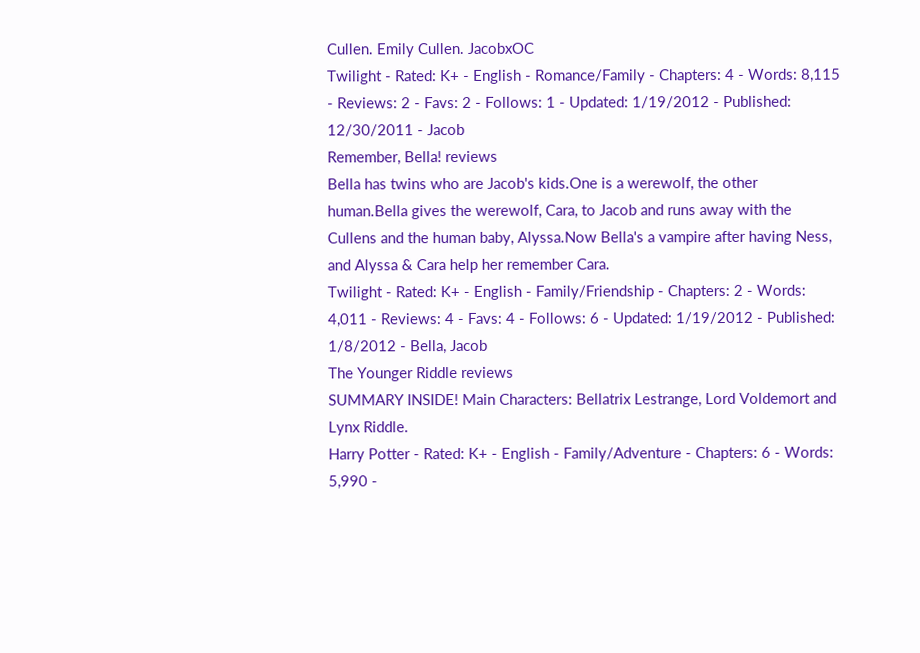Cullen. Emily Cullen. JacobxOC
Twilight - Rated: K+ - English - Romance/Family - Chapters: 4 - Words: 8,115 - Reviews: 2 - Favs: 2 - Follows: 1 - Updated: 1/19/2012 - Published: 12/30/2011 - Jacob
Remember, Bella! reviews
Bella has twins who are Jacob's kids.One is a werewolf, the other human.Bella gives the werewolf, Cara, to Jacob and runs away with the Cullens and the human baby, Alyssa.Now Bella's a vampire after having Ness, and Alyssa & Cara help her remember Cara.
Twilight - Rated: K+ - English - Family/Friendship - Chapters: 2 - Words: 4,011 - Reviews: 4 - Favs: 4 - Follows: 6 - Updated: 1/19/2012 - Published: 1/8/2012 - Bella, Jacob
The Younger Riddle reviews
SUMMARY INSIDE! Main Characters: Bellatrix Lestrange, Lord Voldemort and Lynx Riddle.
Harry Potter - Rated: K+ - English - Family/Adventure - Chapters: 6 - Words: 5,990 -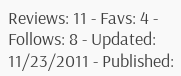Reviews: 11 - Favs: 4 - Follows: 8 - Updated: 11/23/2011 - Published: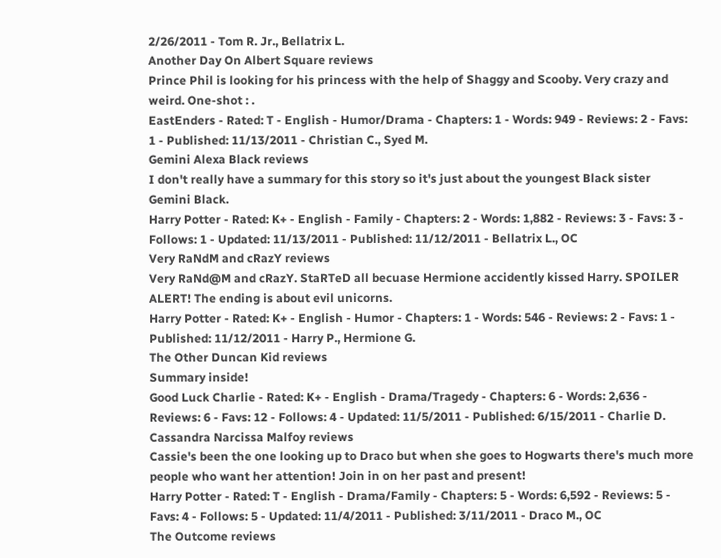2/26/2011 - Tom R. Jr., Bellatrix L.
Another Day On Albert Square reviews
Prince Phil is looking for his princess with the help of Shaggy and Scooby. Very crazy and weird. One-shot : .
EastEnders - Rated: T - English - Humor/Drama - Chapters: 1 - Words: 949 - Reviews: 2 - Favs: 1 - Published: 11/13/2011 - Christian C., Syed M.
Gemini Alexa Black reviews
I don't really have a summary for this story so it's just about the youngest Black sister Gemini Black.
Harry Potter - Rated: K+ - English - Family - Chapters: 2 - Words: 1,882 - Reviews: 3 - Favs: 3 - Follows: 1 - Updated: 11/13/2011 - Published: 11/12/2011 - Bellatrix L., OC
Very RaNdM and cRazY reviews
Very RaNd@M and cRazY. StaRTeD all becuase Hermione accidently kissed Harry. SPOILER ALERT! The ending is about evil unicorns.
Harry Potter - Rated: K+ - English - Humor - Chapters: 1 - Words: 546 - Reviews: 2 - Favs: 1 - Published: 11/12/2011 - Harry P., Hermione G.
The Other Duncan Kid reviews
Summary inside!
Good Luck Charlie - Rated: K+ - English - Drama/Tragedy - Chapters: 6 - Words: 2,636 - Reviews: 6 - Favs: 12 - Follows: 4 - Updated: 11/5/2011 - Published: 6/15/2011 - Charlie D.
Cassandra Narcissa Malfoy reviews
Cassie's been the one looking up to Draco but when she goes to Hogwarts there's much more people who want her attention! Join in on her past and present!
Harry Potter - Rated: T - English - Drama/Family - Chapters: 5 - Words: 6,592 - Reviews: 5 - Favs: 4 - Follows: 5 - Updated: 11/4/2011 - Published: 3/11/2011 - Draco M., OC
The Outcome reviews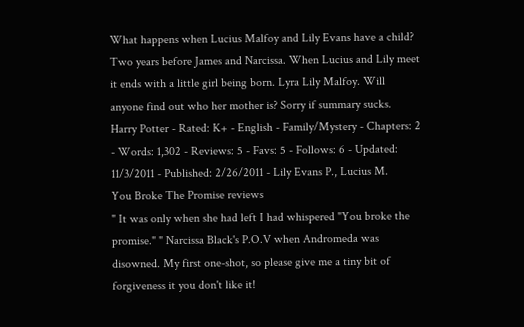What happens when Lucius Malfoy and Lily Evans have a child? Two years before James and Narcissa. When Lucius and Lily meet it ends with a little girl being born. Lyra Lily Malfoy. Will anyone find out who her mother is? Sorry if summary sucks.
Harry Potter - Rated: K+ - English - Family/Mystery - Chapters: 2 - Words: 1,302 - Reviews: 5 - Favs: 5 - Follows: 6 - Updated: 11/3/2011 - Published: 2/26/2011 - Lily Evans P., Lucius M.
You Broke The Promise reviews
" It was only when she had left I had whispered "You broke the promise." " Narcissa Black's P.O.V when Andromeda was disowned. My first one-shot, so please give me a tiny bit of forgiveness it you don't like it!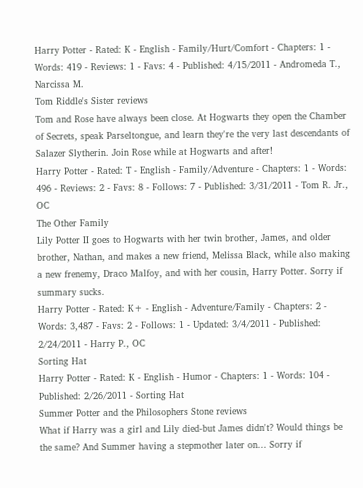Harry Potter - Rated: K - English - Family/Hurt/Comfort - Chapters: 1 - Words: 419 - Reviews: 1 - Favs: 4 - Published: 4/15/2011 - Andromeda T., Narcissa M.
Tom Riddle's Sister reviews
Tom and Rose have always been close. At Hogwarts they open the Chamber of Secrets, speak Parseltongue, and learn they're the very last descendants of Salazer Slytherin. Join Rose while at Hogwarts and after!
Harry Potter - Rated: T - English - Family/Adventure - Chapters: 1 - Words: 496 - Reviews: 2 - Favs: 8 - Follows: 7 - Published: 3/31/2011 - Tom R. Jr., OC
The Other Family
Lily Potter II goes to Hogwarts with her twin brother, James, and older brother, Nathan, and makes a new friend, Melissa Black, while also making a new frenemy, Draco Malfoy, and with her cousin, Harry Potter. Sorry if summary sucks.
Harry Potter - Rated: K+ - English - Adventure/Family - Chapters: 2 - Words: 3,487 - Favs: 2 - Follows: 1 - Updated: 3/4/2011 - Published: 2/24/2011 - Harry P., OC
Sorting Hat
Harry Potter - Rated: K - English - Humor - Chapters: 1 - Words: 104 - Published: 2/26/2011 - Sorting Hat
Summer Potter and the Philosophers Stone reviews
What if Harry was a girl and Lily died-but James didn't? Would things be the same? And Summer having a stepmother later on... Sorry if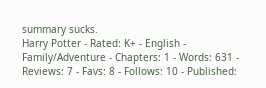summary sucks.
Harry Potter - Rated: K+ - English - Family/Adventure - Chapters: 1 - Words: 631 - Reviews: 7 - Favs: 8 - Follows: 10 - Published: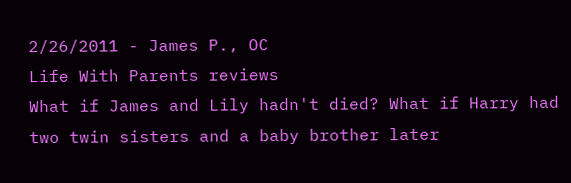2/26/2011 - James P., OC
Life With Parents reviews
What if James and Lily hadn't died? What if Harry had two twin sisters and a baby brother later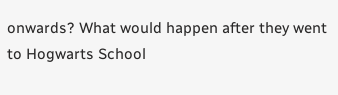onwards? What would happen after they went to Hogwarts School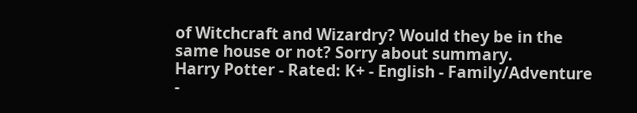of Witchcraft and Wizardry? Would they be in the same house or not? Sorry about summary.
Harry Potter - Rated: K+ - English - Family/Adventure -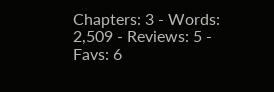Chapters: 3 - Words: 2,509 - Reviews: 5 - Favs: 6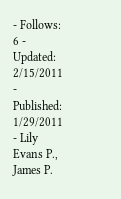- Follows: 6 - Updated: 2/15/2011 - Published: 1/29/2011 - Lily Evans P., James P.